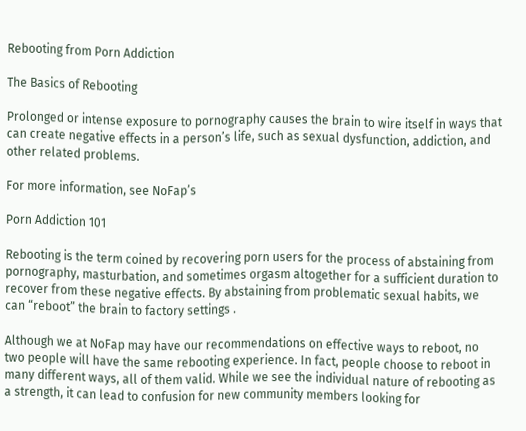Rebooting from Porn Addiction

The Basics of Rebooting

Prolonged or intense exposure to pornography causes the brain to wire itself in ways that can create negative effects in a person’s life, such as sexual dysfunction, addiction, and other related problems.

For more information, see NoFap’s

Porn Addiction 101

Rebooting is the term coined by recovering porn users for the process of abstaining from pornography, masturbation, and sometimes orgasm altogether for a sufficient duration to recover from these negative effects. By abstaining from problematic sexual habits, we can “reboot” the brain to factory settings .

Although we at NoFap may have our recommendations on effective ways to reboot, no two people will have the same rebooting experience. In fact, people choose to reboot in many different ways, all of them valid. While we see the individual nature of rebooting as a strength, it can lead to confusion for new community members looking for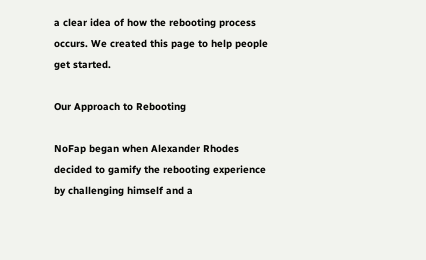a clear idea of how the rebooting process occurs. We created this page to help people get started.

Our Approach to Rebooting

NoFap began when Alexander Rhodes decided to gamify the rebooting experience by challenging himself and a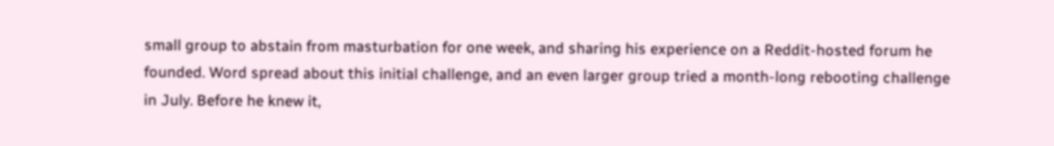small group to abstain from masturbation for one week, and sharing his experience on a Reddit-hosted forum he founded. Word spread about this initial challenge, and an even larger group tried a month-long rebooting challenge in July. Before he knew it,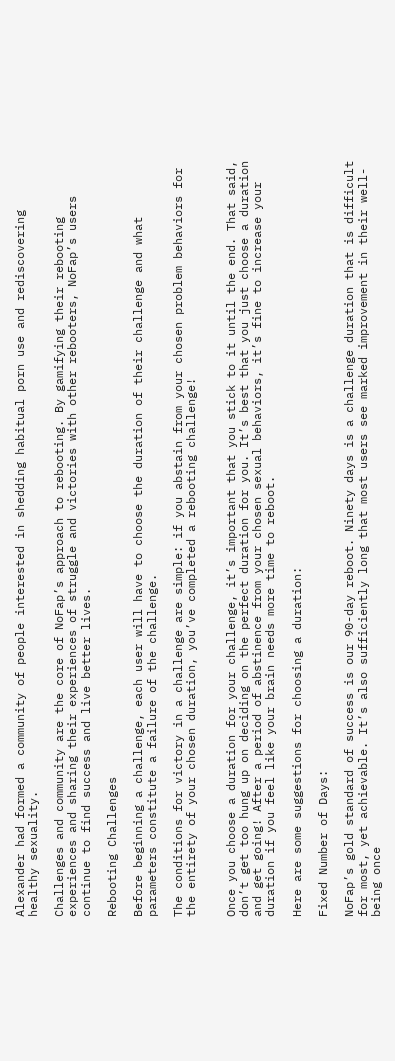Alexander had formed a community of people interested in shedding habitual porn use and rediscovering healthy sexuality.

Challenges and community are the core of NoFap’s approach to rebooting. By gamifying their rebooting experiences and sharing their experiences of struggle and victories with other rebooters, NoFap’s users continue to find success and live better lives.

Rebooting Challenges

Before beginning a challenge, each user will have to choose the duration of their challenge and what parameters constitute a failure of the challenge.

The conditions for victory in a challenge are simple: if you abstain from your chosen problem behaviors for the entirety of your chosen duration, you’ve completed a rebooting challenge!


Once you choose a duration for your challenge, it’s important that you stick to it until the end. That said, don’t get too hung up on deciding on the perfect duration for you. It’s best that you just choose a duration and get going! After a period of abstinence from your chosen sexual behaviors, it’s fine to increase your duration if you feel like your brain needs more time to reboot.

Here are some suggestions for choosing a duration:

Fixed Number of Days:

NoFap’s gold standard of success is our 90-day reboot. Ninety days is a challenge duration that is difficult for most, yet achievable. It’s also sufficiently long that most users see marked improvement in their well-being once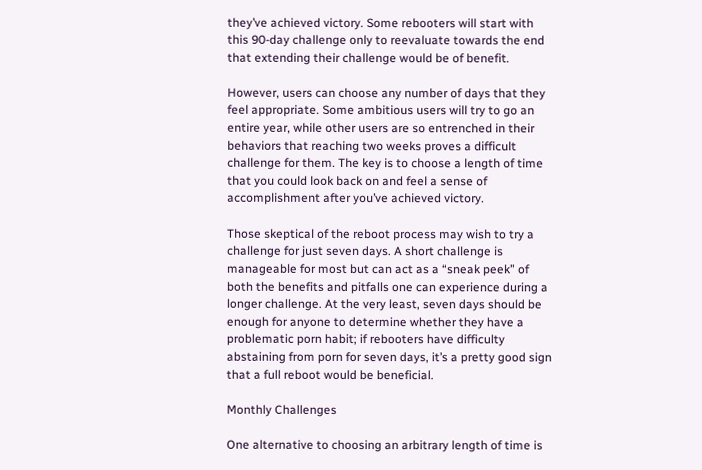they’ve achieved victory. Some rebooters will start with this 90-day challenge only to reevaluate towards the end that extending their challenge would be of benefit.

However, users can choose any number of days that they feel appropriate. Some ambitious users will try to go an entire year, while other users are so entrenched in their behaviors that reaching two weeks proves a difficult challenge for them. The key is to choose a length of time that you could look back on and feel a sense of accomplishment after you’ve achieved victory.

Those skeptical of the reboot process may wish to try a challenge for just seven days. A short challenge is manageable for most but can act as a “sneak peek” of both the benefits and pitfalls one can experience during a longer challenge. At the very least, seven days should be enough for anyone to determine whether they have a problematic porn habit; if rebooters have difficulty abstaining from porn for seven days, it’s a pretty good sign that a full reboot would be beneficial.

Monthly Challenges

One alternative to choosing an arbitrary length of time is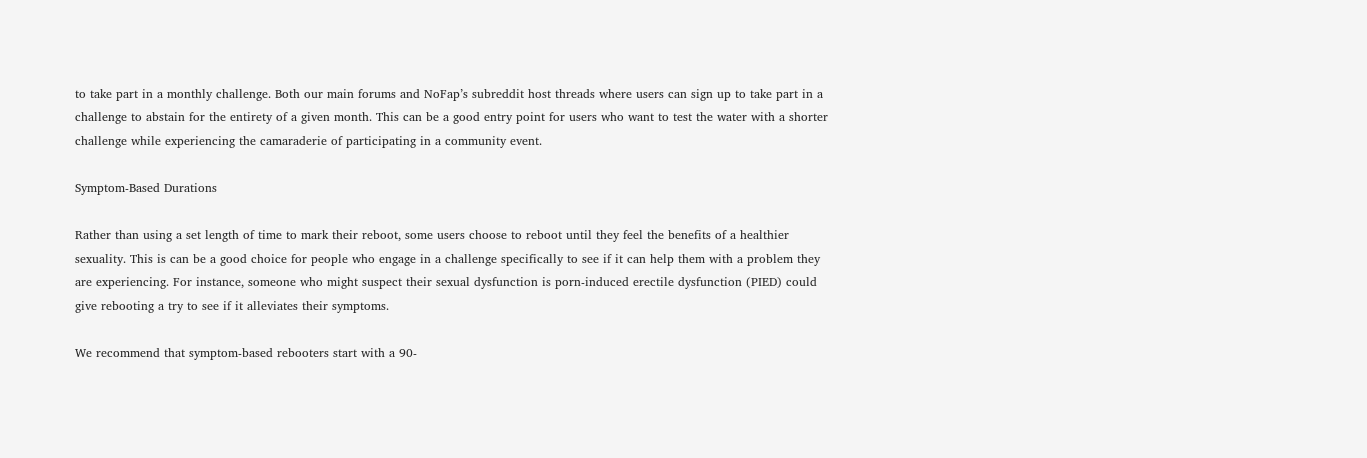to take part in a monthly challenge. Both our main forums and NoFap’s subreddit host threads where users can sign up to take part in a challenge to abstain for the entirety of a given month. This can be a good entry point for users who want to test the water with a shorter challenge while experiencing the camaraderie of participating in a community event.

Symptom-Based Durations

Rather than using a set length of time to mark their reboot, some users choose to reboot until they feel the benefits of a healthier sexuality. This is can be a good choice for people who engage in a challenge specifically to see if it can help them with a problem they are experiencing. For instance, someone who might suspect their sexual dysfunction is porn-induced erectile dysfunction (PIED) could give rebooting a try to see if it alleviates their symptoms.

We recommend that symptom-based rebooters start with a 90-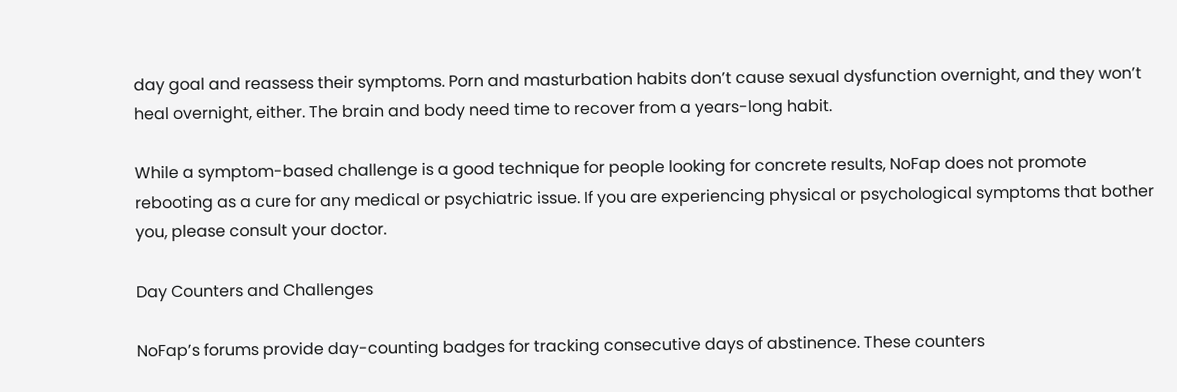day goal and reassess their symptoms. Porn and masturbation habits don’t cause sexual dysfunction overnight, and they won’t heal overnight, either. The brain and body need time to recover from a years-long habit.

While a symptom-based challenge is a good technique for people looking for concrete results, NoFap does not promote rebooting as a cure for any medical or psychiatric issue. If you are experiencing physical or psychological symptoms that bother you, please consult your doctor.

Day Counters and Challenges

NoFap’s forums provide day-counting badges for tracking consecutive days of abstinence. These counters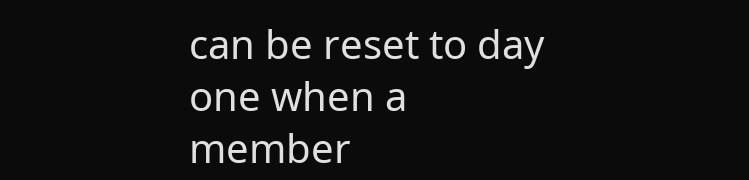can be reset to day one when a member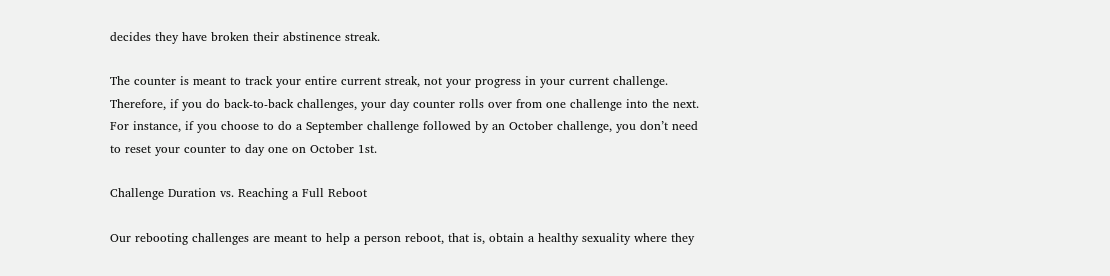decides they have broken their abstinence streak.

The counter is meant to track your entire current streak, not your progress in your current challenge. Therefore, if you do back-to-back challenges, your day counter rolls over from one challenge into the next. For instance, if you choose to do a September challenge followed by an October challenge, you don’t need to reset your counter to day one on October 1st.

Challenge Duration vs. Reaching a Full Reboot

Our rebooting challenges are meant to help a person reboot, that is, obtain a healthy sexuality where they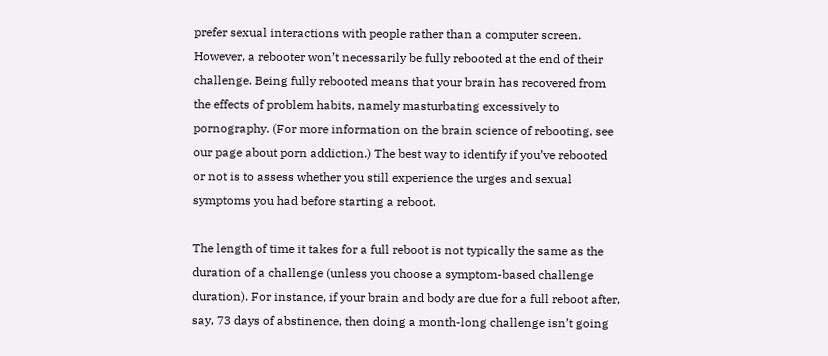prefer sexual interactions with people rather than a computer screen. However, a rebooter won’t necessarily be fully rebooted at the end of their challenge. Being fully rebooted means that your brain has recovered from the effects of problem habits, namely masturbating excessively to pornography. (For more information on the brain science of rebooting, see our page about porn addiction.) The best way to identify if you’ve rebooted or not is to assess whether you still experience the urges and sexual symptoms you had before starting a reboot.

The length of time it takes for a full reboot is not typically the same as the duration of a challenge (unless you choose a symptom-based challenge duration). For instance, if your brain and body are due for a full reboot after, say, 73 days of abstinence, then doing a month-long challenge isn’t going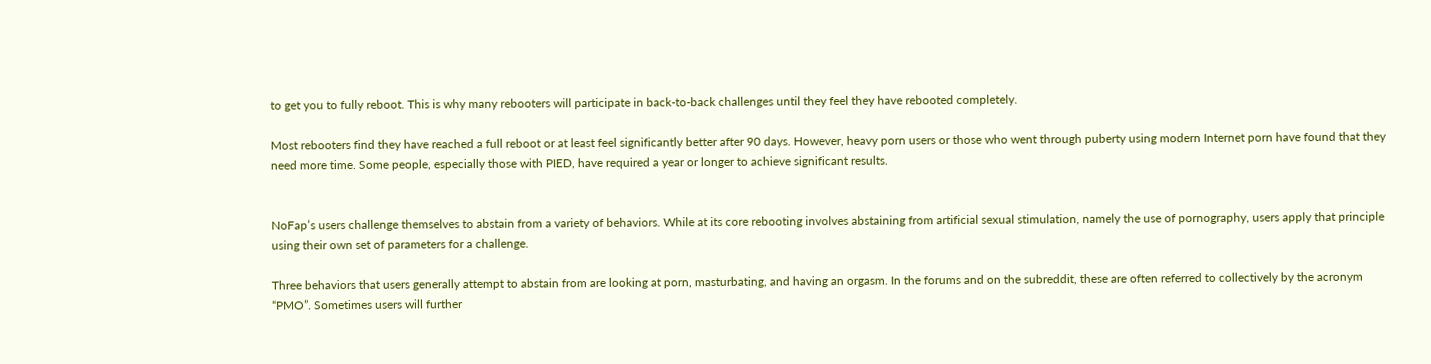to get you to fully reboot. This is why many rebooters will participate in back-to-back challenges until they feel they have rebooted completely.

Most rebooters find they have reached a full reboot or at least feel significantly better after 90 days. However, heavy porn users or those who went through puberty using modern Internet porn have found that they need more time. Some people, especially those with PIED, have required a year or longer to achieve significant results.


NoFap’s users challenge themselves to abstain from a variety of behaviors. While at its core rebooting involves abstaining from artificial sexual stimulation, namely the use of pornography, users apply that principle using their own set of parameters for a challenge.

Three behaviors that users generally attempt to abstain from are looking at porn, masturbating, and having an orgasm. In the forums and on the subreddit, these are often referred to collectively by the acronym “PMO”. Sometimes users will further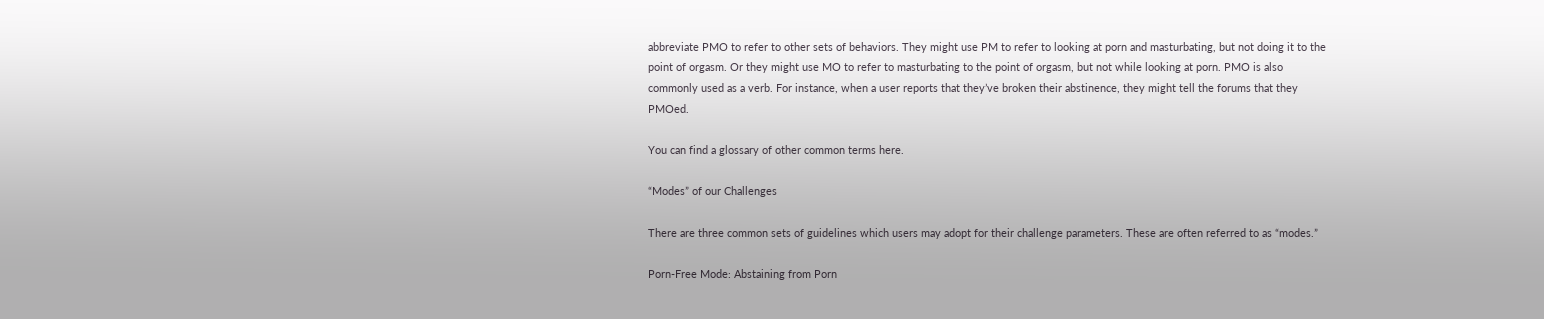abbreviate PMO to refer to other sets of behaviors. They might use PM to refer to looking at porn and masturbating, but not doing it to the point of orgasm. Or they might use MO to refer to masturbating to the point of orgasm, but not while looking at porn. PMO is also commonly used as a verb. For instance, when a user reports that they’ve broken their abstinence, they might tell the forums that they PMOed.

You can find a glossary of other common terms here.

“Modes” of our Challenges

There are three common sets of guidelines which users may adopt for their challenge parameters. These are often referred to as “modes.”

Porn-Free Mode: Abstaining from Porn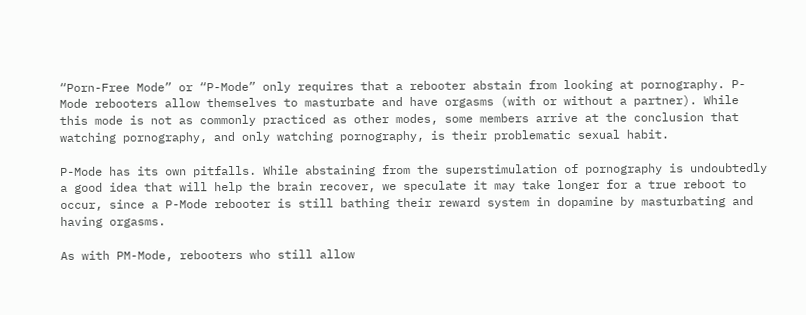“Porn-Free Mode” or “P-Mode” only requires that a rebooter abstain from looking at pornography. P-Mode rebooters allow themselves to masturbate and have orgasms (with or without a partner). While this mode is not as commonly practiced as other modes, some members arrive at the conclusion that watching pornography, and only watching pornography, is their problematic sexual habit.

P-Mode has its own pitfalls. While abstaining from the superstimulation of pornography is undoubtedly a good idea that will help the brain recover, we speculate it may take longer for a true reboot to occur, since a P-Mode rebooter is still bathing their reward system in dopamine by masturbating and having orgasms.

As with PM-Mode, rebooters who still allow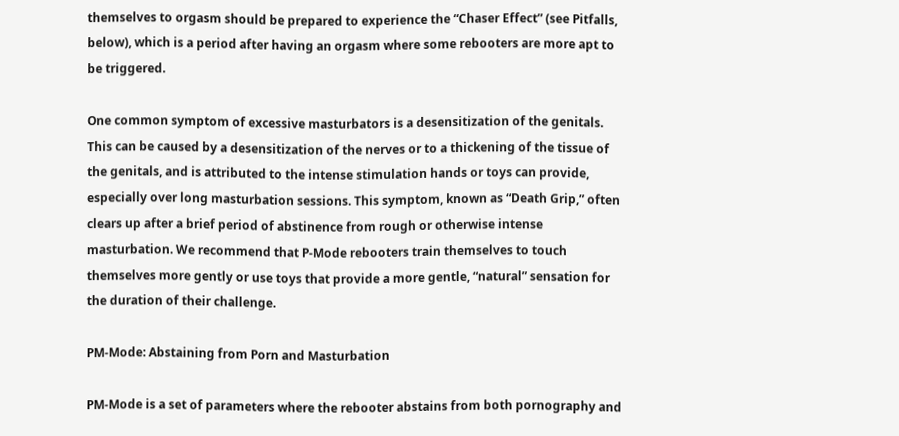themselves to orgasm should be prepared to experience the “Chaser Effect” (see Pitfalls, below), which is a period after having an orgasm where some rebooters are more apt to be triggered.

One common symptom of excessive masturbators is a desensitization of the genitals. This can be caused by a desensitization of the nerves or to a thickening of the tissue of the genitals, and is attributed to the intense stimulation hands or toys can provide, especially over long masturbation sessions. This symptom, known as “Death Grip,” often clears up after a brief period of abstinence from rough or otherwise intense masturbation. We recommend that P-Mode rebooters train themselves to touch themselves more gently or use toys that provide a more gentle, “natural” sensation for the duration of their challenge.

PM-Mode: Abstaining from Porn and Masturbation

PM-Mode is a set of parameters where the rebooter abstains from both pornography and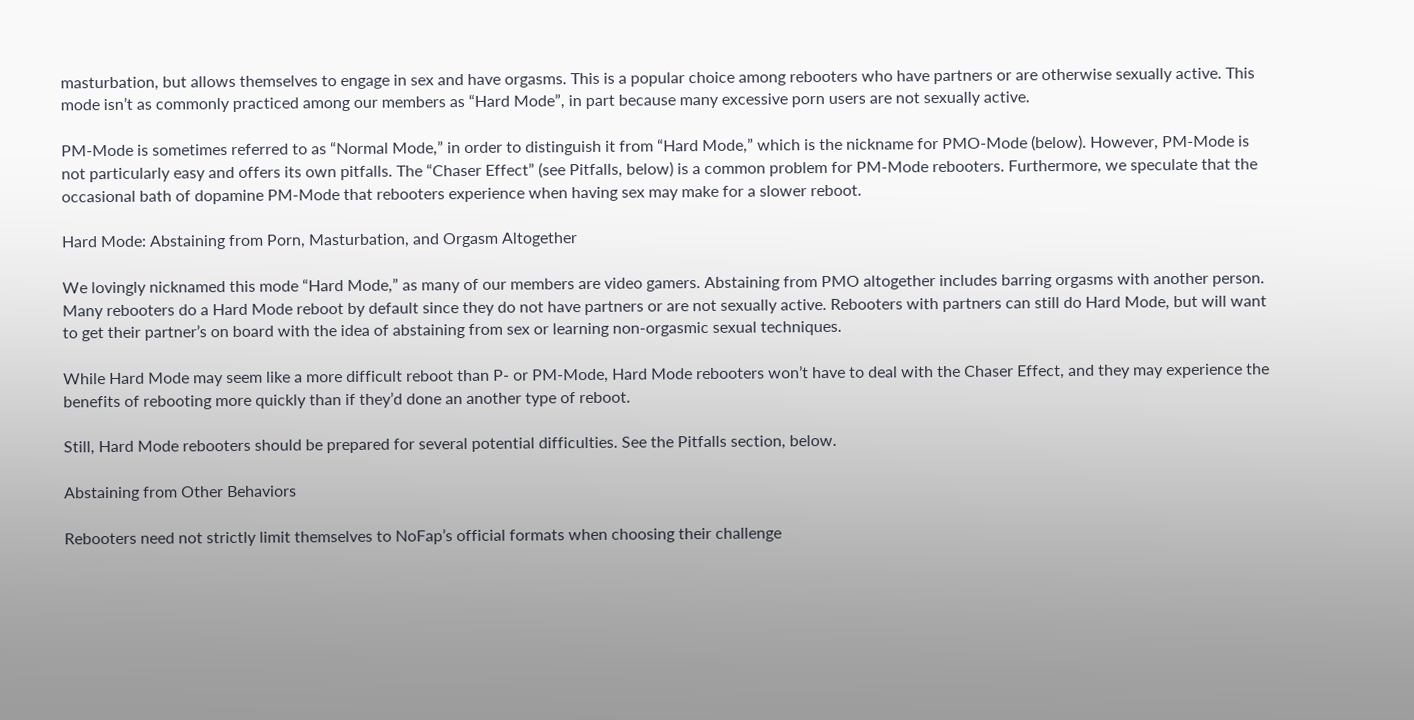masturbation, but allows themselves to engage in sex and have orgasms. This is a popular choice among rebooters who have partners or are otherwise sexually active. This mode isn’t as commonly practiced among our members as “Hard Mode”, in part because many excessive porn users are not sexually active.

PM-Mode is sometimes referred to as “Normal Mode,” in order to distinguish it from “Hard Mode,” which is the nickname for PMO-Mode (below). However, PM-Mode is not particularly easy and offers its own pitfalls. The “Chaser Effect” (see Pitfalls, below) is a common problem for PM-Mode rebooters. Furthermore, we speculate that the occasional bath of dopamine PM-Mode that rebooters experience when having sex may make for a slower reboot.

Hard Mode: Abstaining from Porn, Masturbation, and Orgasm Altogether

We lovingly nicknamed this mode “Hard Mode,” as many of our members are video gamers. Abstaining from PMO altogether includes barring orgasms with another person. Many rebooters do a Hard Mode reboot by default since they do not have partners or are not sexually active. Rebooters with partners can still do Hard Mode, but will want to get their partner’s on board with the idea of abstaining from sex or learning non-orgasmic sexual techniques.

While Hard Mode may seem like a more difficult reboot than P- or PM-Mode, Hard Mode rebooters won’t have to deal with the Chaser Effect, and they may experience the benefits of rebooting more quickly than if they’d done an another type of reboot.

Still, Hard Mode rebooters should be prepared for several potential difficulties. See the Pitfalls section, below.

Abstaining from Other Behaviors

Rebooters need not strictly limit themselves to NoFap’s official formats when choosing their challenge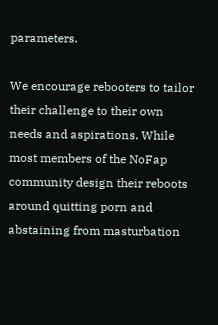parameters.

We encourage rebooters to tailor their challenge to their own needs and aspirations. While most members of the NoFap community design their reboots around quitting porn and abstaining from masturbation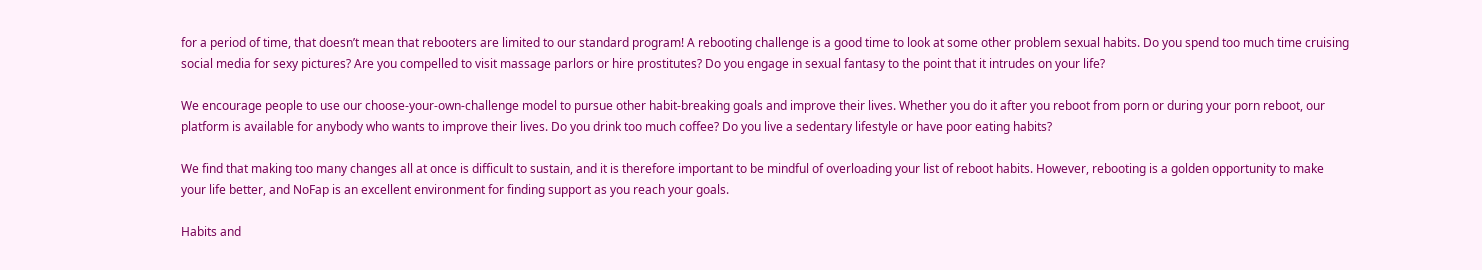for a period of time, that doesn’t mean that rebooters are limited to our standard program! A rebooting challenge is a good time to look at some other problem sexual habits. Do you spend too much time cruising social media for sexy pictures? Are you compelled to visit massage parlors or hire prostitutes? Do you engage in sexual fantasy to the point that it intrudes on your life?

We encourage people to use our choose-your-own-challenge model to pursue other habit-breaking goals and improve their lives. Whether you do it after you reboot from porn or during your porn reboot, our platform is available for anybody who wants to improve their lives. Do you drink too much coffee? Do you live a sedentary lifestyle or have poor eating habits?

We find that making too many changes all at once is difficult to sustain, and it is therefore important to be mindful of overloading your list of reboot habits. However, rebooting is a golden opportunity to make your life better, and NoFap is an excellent environment for finding support as you reach your goals.

Habits and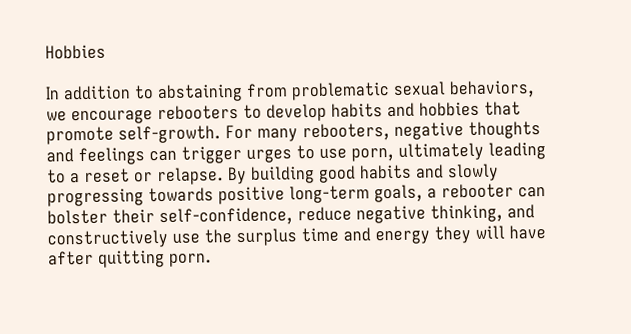Hobbies

In addition to abstaining from problematic sexual behaviors, we encourage rebooters to develop habits and hobbies that promote self-growth. For many rebooters, negative thoughts and feelings can trigger urges to use porn, ultimately leading to a reset or relapse. By building good habits and slowly progressing towards positive long-term goals, a rebooter can bolster their self-confidence, reduce negative thinking, and constructively use the surplus time and energy they will have after quitting porn.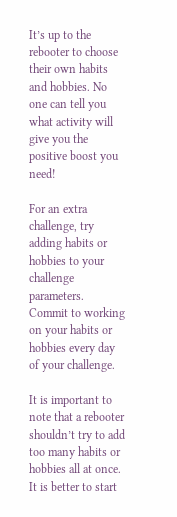It’s up to the rebooter to choose their own habits and hobbies. No one can tell you what activity will give you the positive boost you need!

For an extra challenge, try adding habits or hobbies to your challenge parameters. Commit to working on your habits or hobbies every day of your challenge.

It is important to note that a rebooter shouldn’t try to add too many habits or hobbies all at once. It is better to start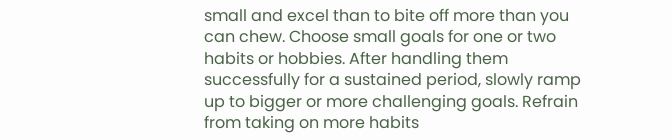small and excel than to bite off more than you can chew. Choose small goals for one or two habits or hobbies. After handling them successfully for a sustained period, slowly ramp up to bigger or more challenging goals. Refrain from taking on more habits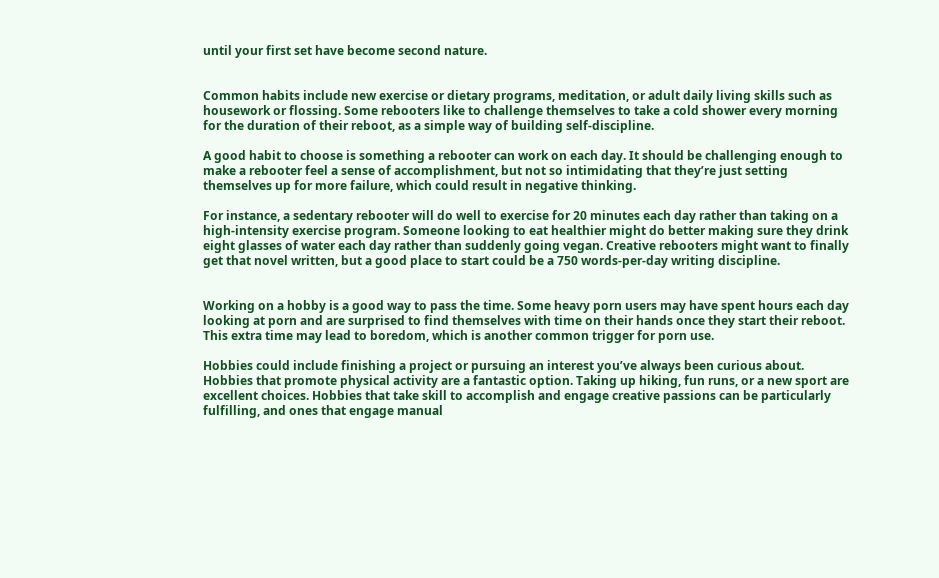until your first set have become second nature.


Common habits include new exercise or dietary programs, meditation, or adult daily living skills such as housework or flossing. Some rebooters like to challenge themselves to take a cold shower every morning for the duration of their reboot, as a simple way of building self-discipline.

A good habit to choose is something a rebooter can work on each day. It should be challenging enough to make a rebooter feel a sense of accomplishment, but not so intimidating that they’re just setting themselves up for more failure, which could result in negative thinking.

For instance, a sedentary rebooter will do well to exercise for 20 minutes each day rather than taking on a high-intensity exercise program. Someone looking to eat healthier might do better making sure they drink eight glasses of water each day rather than suddenly going vegan. Creative rebooters might want to finally get that novel written, but a good place to start could be a 750 words-per-day writing discipline.


Working on a hobby is a good way to pass the time. Some heavy porn users may have spent hours each day looking at porn and are surprised to find themselves with time on their hands once they start their reboot. This extra time may lead to boredom, which is another common trigger for porn use.

Hobbies could include finishing a project or pursuing an interest you’ve always been curious about. Hobbies that promote physical activity are a fantastic option. Taking up hiking, fun runs, or a new sport are excellent choices. Hobbies that take skill to accomplish and engage creative passions can be particularly fulfilling, and ones that engage manual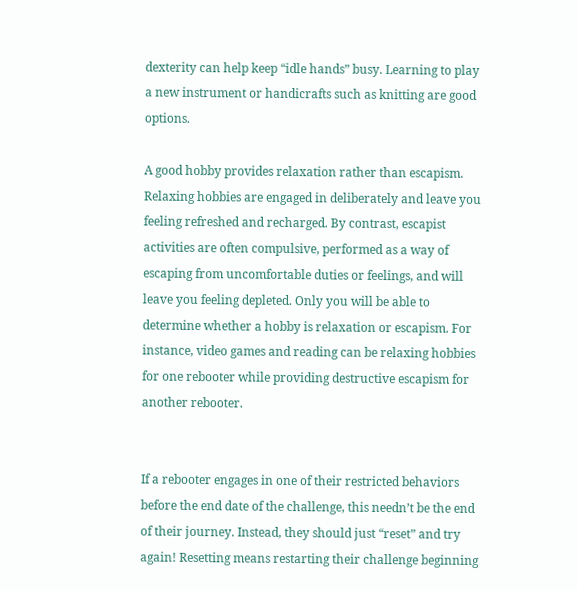dexterity can help keep “idle hands” busy. Learning to play a new instrument or handicrafts such as knitting are good options.

A good hobby provides relaxation rather than escapism. Relaxing hobbies are engaged in deliberately and leave you feeling refreshed and recharged. By contrast, escapist activities are often compulsive, performed as a way of escaping from uncomfortable duties or feelings, and will leave you feeling depleted. Only you will be able to determine whether a hobby is relaxation or escapism. For instance, video games and reading can be relaxing hobbies for one rebooter while providing destructive escapism for another rebooter.


If a rebooter engages in one of their restricted behaviors before the end date of the challenge, this needn’t be the end of their journey. Instead, they should just “reset” and try again! Resetting means restarting their challenge beginning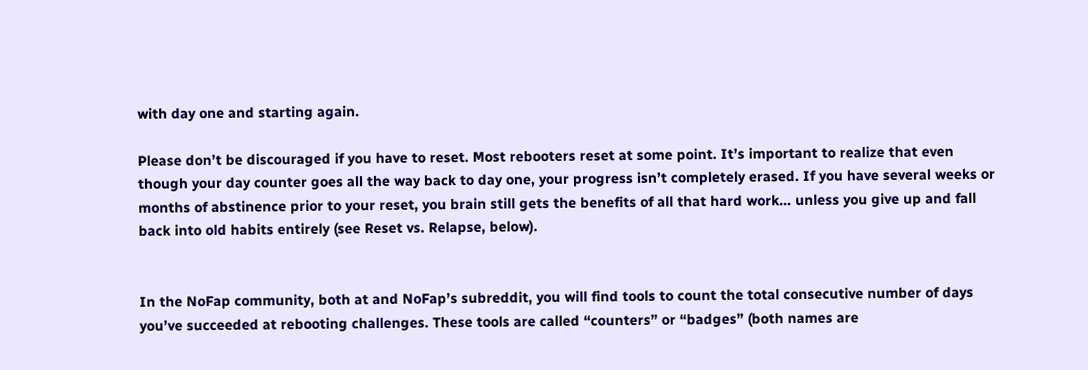with day one and starting again.

Please don’t be discouraged if you have to reset. Most rebooters reset at some point. It’s important to realize that even though your day counter goes all the way back to day one, your progress isn’t completely erased. If you have several weeks or months of abstinence prior to your reset, you brain still gets the benefits of all that hard work… unless you give up and fall back into old habits entirely (see Reset vs. Relapse, below).


In the NoFap community, both at and NoFap’s subreddit, you will find tools to count the total consecutive number of days you’ve succeeded at rebooting challenges. These tools are called “counters” or “badges” (both names are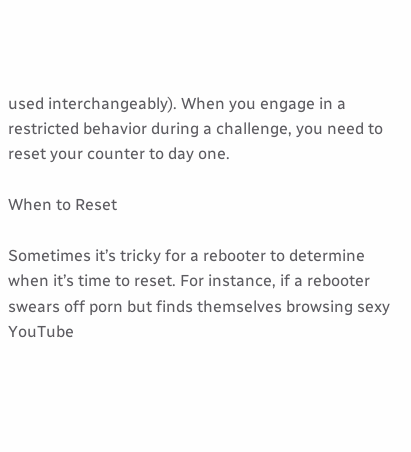used interchangeably). When you engage in a restricted behavior during a challenge, you need to reset your counter to day one.

When to Reset

Sometimes it’s tricky for a rebooter to determine when it’s time to reset. For instance, if a rebooter swears off porn but finds themselves browsing sexy YouTube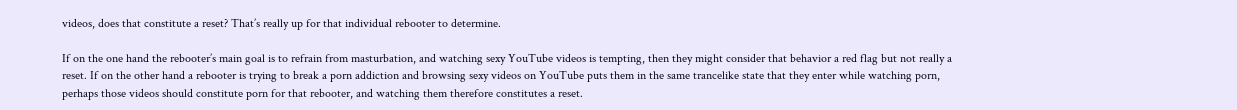videos, does that constitute a reset? That’s really up for that individual rebooter to determine.

If on the one hand the rebooter’s main goal is to refrain from masturbation, and watching sexy YouTube videos is tempting, then they might consider that behavior a red flag but not really a reset. If on the other hand a rebooter is trying to break a porn addiction and browsing sexy videos on YouTube puts them in the same trancelike state that they enter while watching porn, perhaps those videos should constitute porn for that rebooter, and watching them therefore constitutes a reset.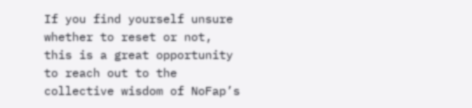If you find yourself unsure whether to reset or not, this is a great opportunity to reach out to the collective wisdom of NoFap’s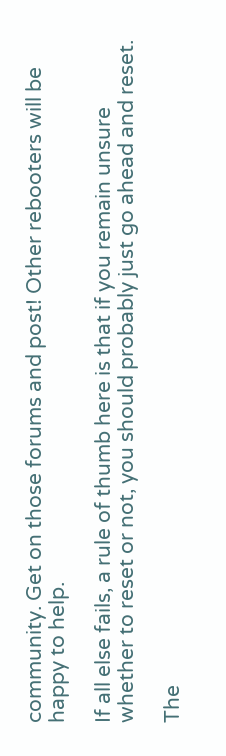community. Get on those forums and post! Other rebooters will be happy to help.

If all else fails, a rule of thumb here is that if you remain unsure whether to reset or not, you should probably just go ahead and reset.

The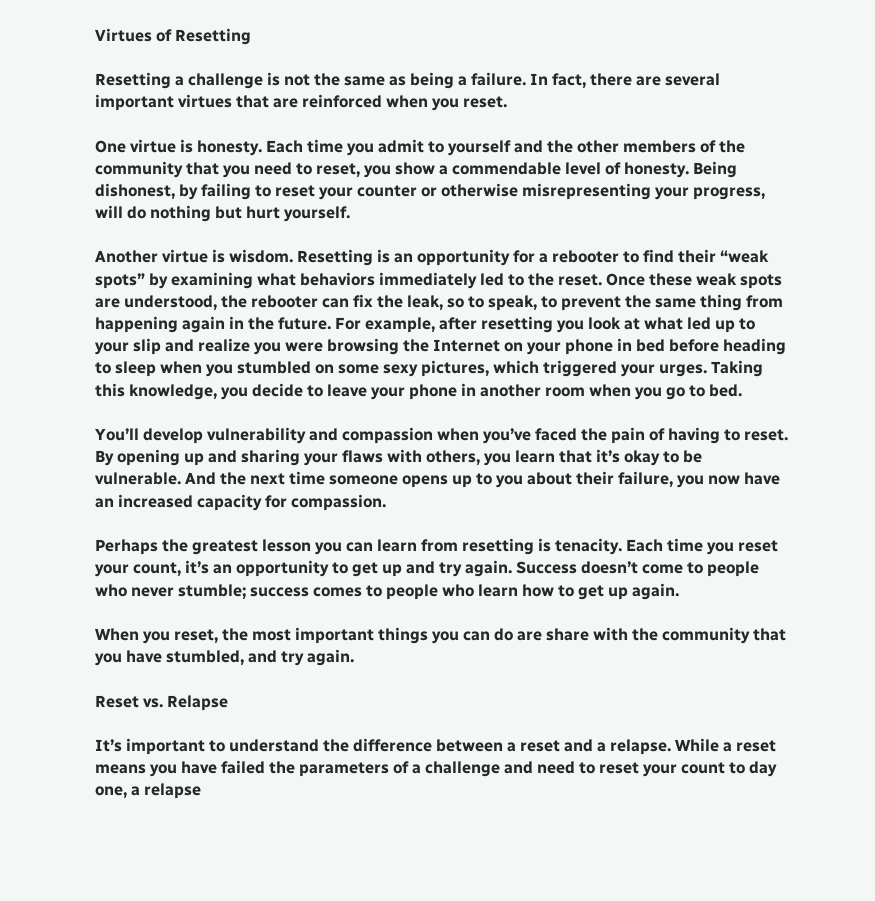Virtues of Resetting

Resetting a challenge is not the same as being a failure. In fact, there are several important virtues that are reinforced when you reset.

One virtue is honesty. Each time you admit to yourself and the other members of the community that you need to reset, you show a commendable level of honesty. Being dishonest, by failing to reset your counter or otherwise misrepresenting your progress, will do nothing but hurt yourself.

Another virtue is wisdom. Resetting is an opportunity for a rebooter to find their “weak spots” by examining what behaviors immediately led to the reset. Once these weak spots are understood, the rebooter can fix the leak, so to speak, to prevent the same thing from happening again in the future. For example, after resetting you look at what led up to your slip and realize you were browsing the Internet on your phone in bed before heading to sleep when you stumbled on some sexy pictures, which triggered your urges. Taking this knowledge, you decide to leave your phone in another room when you go to bed.

You’ll develop vulnerability and compassion when you’ve faced the pain of having to reset. By opening up and sharing your flaws with others, you learn that it’s okay to be vulnerable. And the next time someone opens up to you about their failure, you now have an increased capacity for compassion.

Perhaps the greatest lesson you can learn from resetting is tenacity. Each time you reset your count, it’s an opportunity to get up and try again. Success doesn’t come to people who never stumble; success comes to people who learn how to get up again.

When you reset, the most important things you can do are share with the community that you have stumbled, and try again.

Reset vs. Relapse

It’s important to understand the difference between a reset and a relapse. While a reset means you have failed the parameters of a challenge and need to reset your count to day one, a relapse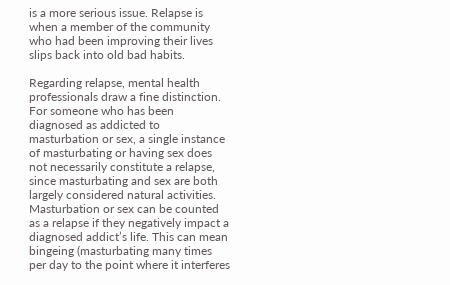is a more serious issue. Relapse is when a member of the community who had been improving their lives slips back into old bad habits.

Regarding relapse, mental health professionals draw a fine distinction. For someone who has been diagnosed as addicted to masturbation or sex, a single instance of masturbating or having sex does not necessarily constitute a relapse, since masturbating and sex are both largely considered natural activities. Masturbation or sex can be counted as a relapse if they negatively impact a diagnosed addict’s life. This can mean bingeing (masturbating many times per day to the point where it interferes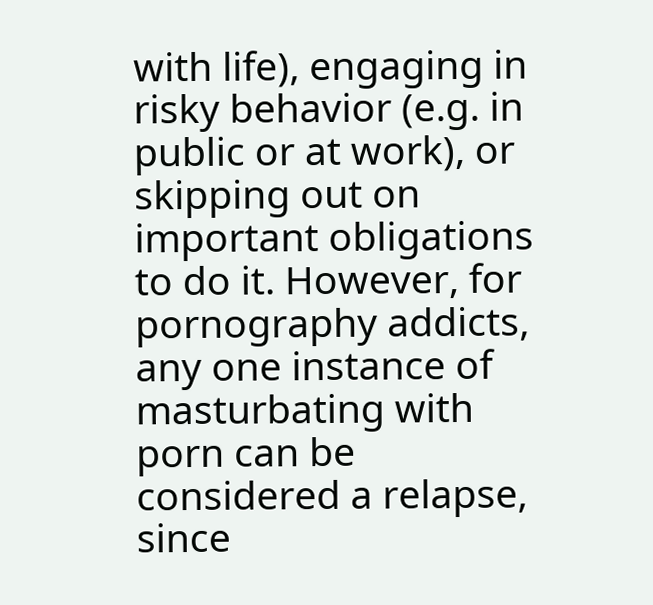with life), engaging in risky behavior (e.g. in public or at work), or skipping out on important obligations to do it. However, for pornography addicts, any one instance of masturbating with porn can be considered a relapse, since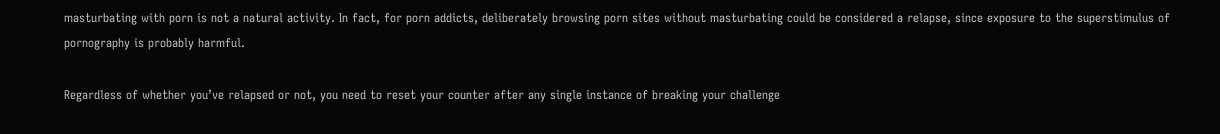masturbating with porn is not a natural activity. In fact, for porn addicts, deliberately browsing porn sites without masturbating could be considered a relapse, since exposure to the superstimulus of pornography is probably harmful.

Regardless of whether you’ve relapsed or not, you need to reset your counter after any single instance of breaking your challenge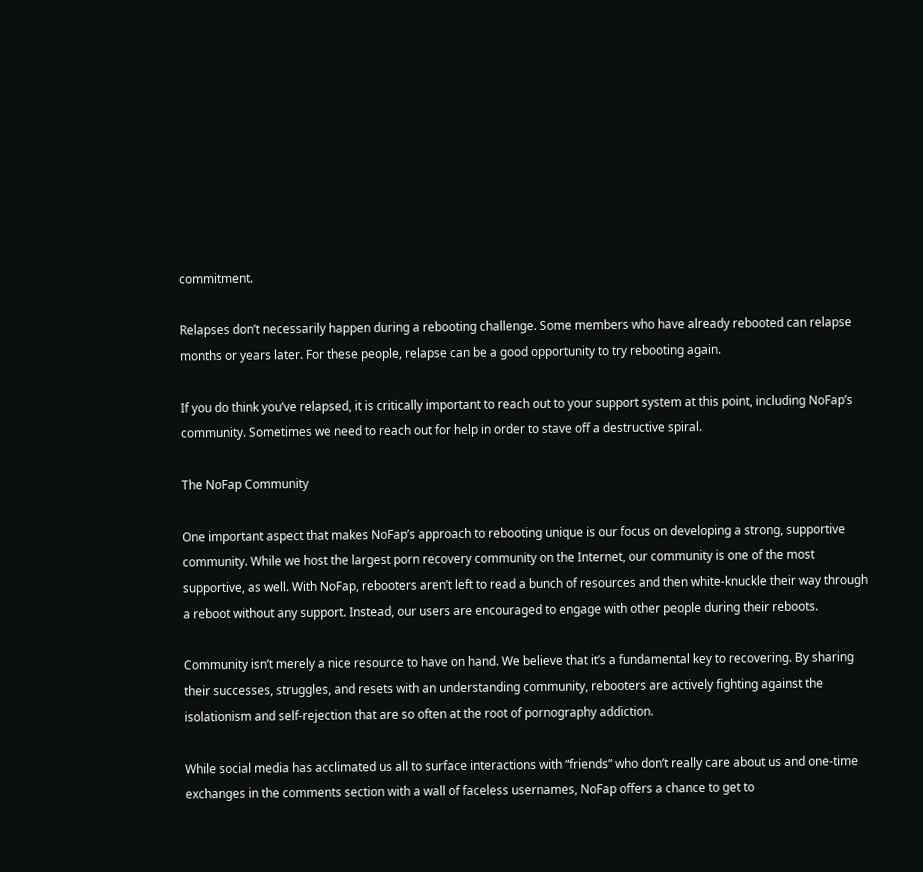commitment.

Relapses don’t necessarily happen during a rebooting challenge. Some members who have already rebooted can relapse months or years later. For these people, relapse can be a good opportunity to try rebooting again.

If you do think you’ve relapsed, it is critically important to reach out to your support system at this point, including NoFap’s community. Sometimes we need to reach out for help in order to stave off a destructive spiral.

The NoFap Community

One important aspect that makes NoFap’s approach to rebooting unique is our focus on developing a strong, supportive community. While we host the largest porn recovery community on the Internet, our community is one of the most supportive, as well. With NoFap, rebooters aren’t left to read a bunch of resources and then white-knuckle their way through a reboot without any support. Instead, our users are encouraged to engage with other people during their reboots.

Community isn’t merely a nice resource to have on hand. We believe that it’s a fundamental key to recovering. By sharing their successes, struggles, and resets with an understanding community, rebooters are actively fighting against the isolationism and self-rejection that are so often at the root of pornography addiction.

While social media has acclimated us all to surface interactions with “friends” who don’t really care about us and one-time exchanges in the comments section with a wall of faceless usernames, NoFap offers a chance to get to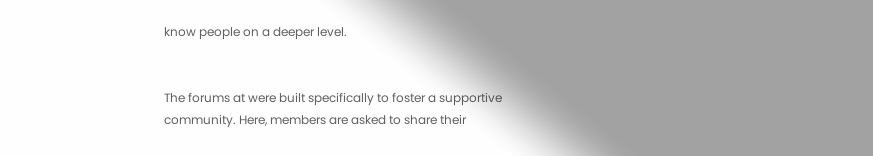know people on a deeper level.


The forums at were built specifically to foster a supportive community. Here, members are asked to share their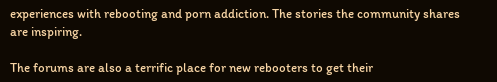experiences with rebooting and porn addiction. The stories the community shares are inspiring.

The forums are also a terrific place for new rebooters to get their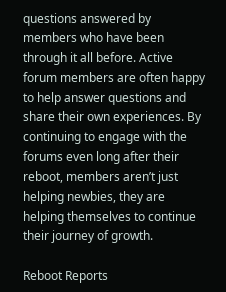questions answered by members who have been through it all before. Active forum members are often happy to help answer questions and share their own experiences. By continuing to engage with the forums even long after their reboot, members aren’t just helping newbies, they are helping themselves to continue their journey of growth.

Reboot Reports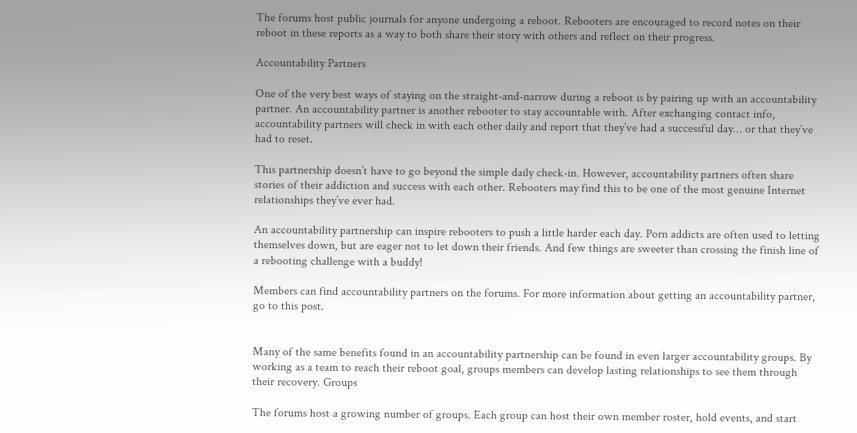The forums host public journals for anyone undergoing a reboot. Rebooters are encouraged to record notes on their reboot in these reports as a way to both share their story with others and reflect on their progress.

Accountability Partners

One of the very best ways of staying on the straight-and-narrow during a reboot is by pairing up with an accountability partner. An accountability partner is another rebooter to stay accountable with. After exchanging contact info, accountability partners will check in with each other daily and report that they’ve had a successful day… or that they’ve had to reset.

This partnership doesn’t have to go beyond the simple daily check-in. However, accountability partners often share stories of their addiction and success with each other. Rebooters may find this to be one of the most genuine Internet relationships they’ve ever had.

An accountability partnership can inspire rebooters to push a little harder each day. Porn addicts are often used to letting themselves down, but are eager not to let down their friends. And few things are sweeter than crossing the finish line of a rebooting challenge with a buddy!

Members can find accountability partners on the forums. For more information about getting an accountability partner, go to this post.


Many of the same benefits found in an accountability partnership can be found in even larger accountability groups. By working as a team to reach their reboot goal, groups members can develop lasting relationships to see them through their recovery. Groups

The forums host a growing number of groups. Each group can host their own member roster, hold events, and start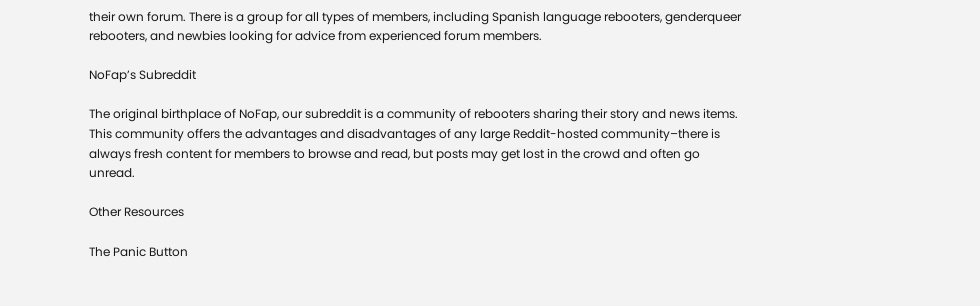their own forum. There is a group for all types of members, including Spanish language rebooters, genderqueer rebooters, and newbies looking for advice from experienced forum members.

NoFap’s Subreddit

The original birthplace of NoFap, our subreddit is a community of rebooters sharing their story and news items. This community offers the advantages and disadvantages of any large Reddit-hosted community–there is always fresh content for members to browse and read, but posts may get lost in the crowd and often go unread.

Other Resources

The Panic Button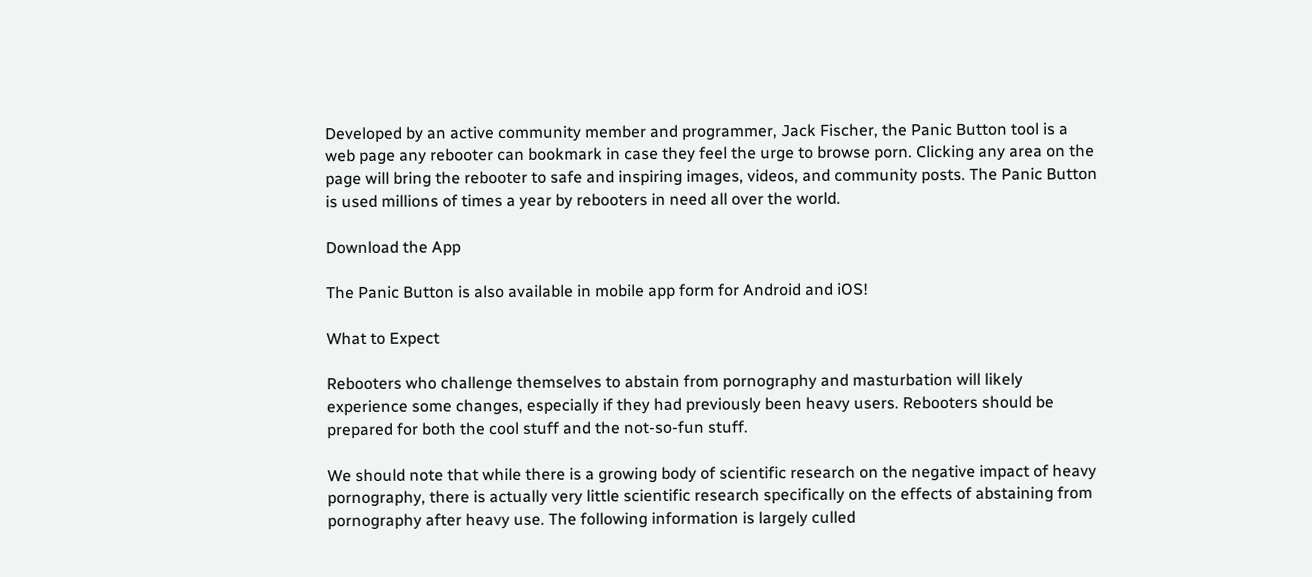Developed by an active community member and programmer, Jack Fischer, the Panic Button tool is a web page any rebooter can bookmark in case they feel the urge to browse porn. Clicking any area on the page will bring the rebooter to safe and inspiring images, videos, and community posts. The Panic Button is used millions of times a year by rebooters in need all over the world.

Download the App

The Panic Button is also available in mobile app form for Android and iOS!

What to Expect

Rebooters who challenge themselves to abstain from pornography and masturbation will likely experience some changes, especially if they had previously been heavy users. Rebooters should be prepared for both the cool stuff and the not-so-fun stuff.

We should note that while there is a growing body of scientific research on the negative impact of heavy pornography, there is actually very little scientific research specifically on the effects of abstaining from pornography after heavy use. The following information is largely culled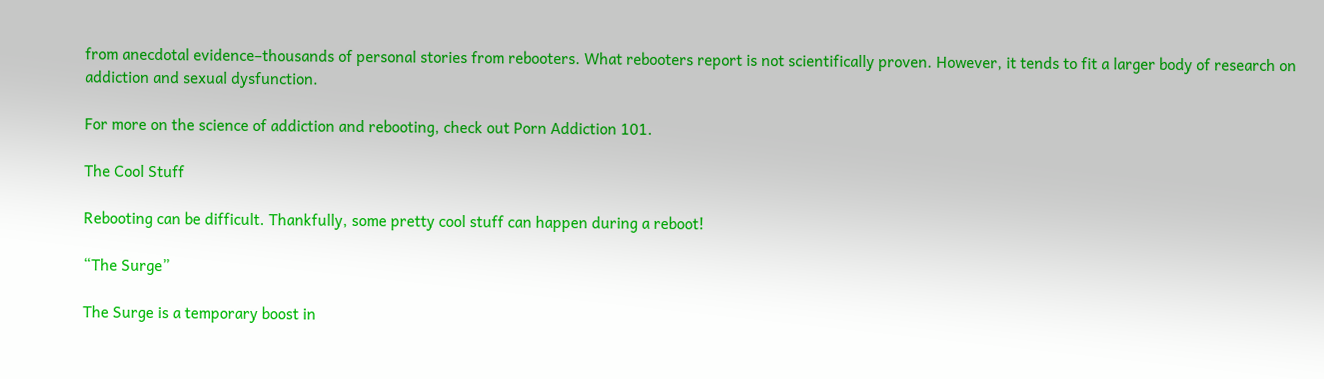from anecdotal evidence–thousands of personal stories from rebooters. What rebooters report is not scientifically proven. However, it tends to fit a larger body of research on addiction and sexual dysfunction.

For more on the science of addiction and rebooting, check out Porn Addiction 101.

The Cool Stuff

Rebooting can be difficult. Thankfully, some pretty cool stuff can happen during a reboot!

“The Surge”

The Surge is a temporary boost in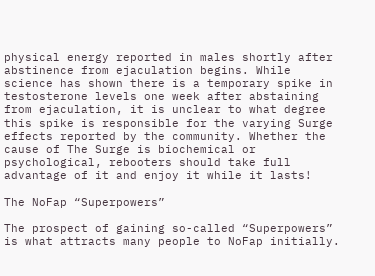physical energy reported in males shortly after abstinence from ejaculation begins. While science has shown there is a temporary spike in testosterone levels one week after abstaining from ejaculation, it is unclear to what degree this spike is responsible for the varying Surge effects reported by the community. Whether the cause of The Surge is biochemical or psychological, rebooters should take full advantage of it and enjoy it while it lasts!

The NoFap “Superpowers”

The prospect of gaining so-called “Superpowers” is what attracts many people to NoFap initially.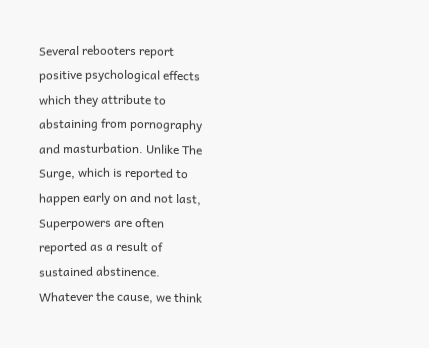Several rebooters report positive psychological effects which they attribute to abstaining from pornography and masturbation. Unlike The Surge, which is reported to happen early on and not last, Superpowers are often reported as a result of sustained abstinence. Whatever the cause, we think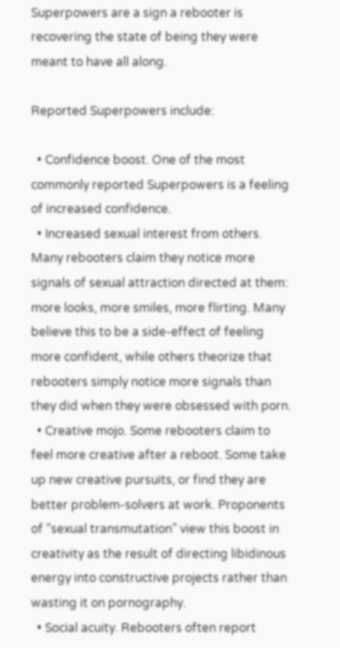Superpowers are a sign a rebooter is recovering the state of being they were meant to have all along.

Reported Superpowers include:

  • Confidence boost. One of the most commonly reported Superpowers is a feeling of increased confidence.
  • Increased sexual interest from others. Many rebooters claim they notice more signals of sexual attraction directed at them: more looks, more smiles, more flirting. Many believe this to be a side-effect of feeling more confident, while others theorize that rebooters simply notice more signals than they did when they were obsessed with porn.
  • Creative mojo. Some rebooters claim to feel more creative after a reboot. Some take up new creative pursuits, or find they are better problem-solvers at work. Proponents of “sexual transmutation” view this boost in creativity as the result of directing libidinous energy into constructive projects rather than wasting it on pornography.
  • Social acuity. Rebooters often report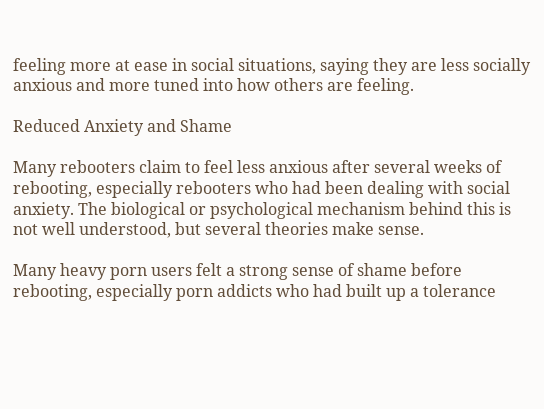feeling more at ease in social situations, saying they are less socially anxious and more tuned into how others are feeling.

Reduced Anxiety and Shame

Many rebooters claim to feel less anxious after several weeks of rebooting, especially rebooters who had been dealing with social anxiety. The biological or psychological mechanism behind this is not well understood, but several theories make sense.

Many heavy porn users felt a strong sense of shame before rebooting, especially porn addicts who had built up a tolerance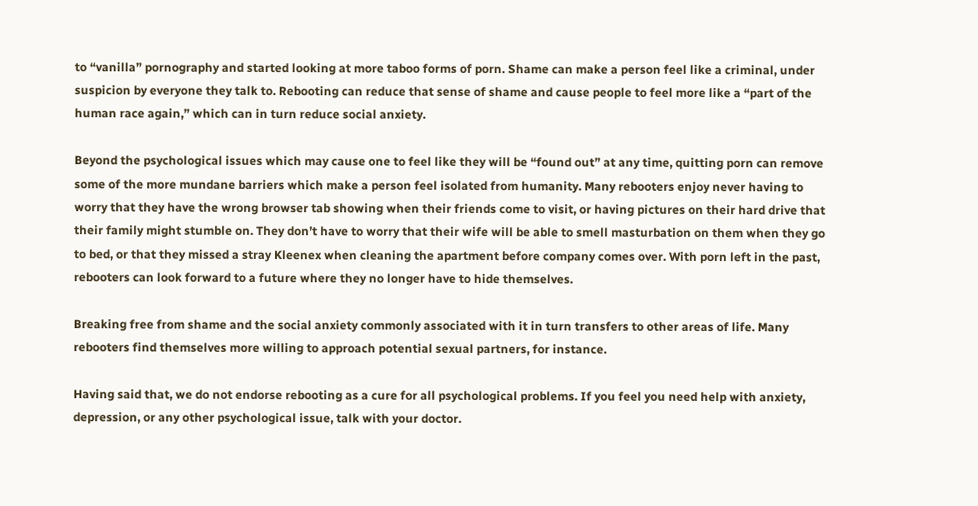to “vanilla” pornography and started looking at more taboo forms of porn. Shame can make a person feel like a criminal, under suspicion by everyone they talk to. Rebooting can reduce that sense of shame and cause people to feel more like a “part of the human race again,” which can in turn reduce social anxiety.

Beyond the psychological issues which may cause one to feel like they will be “found out” at any time, quitting porn can remove some of the more mundane barriers which make a person feel isolated from humanity. Many rebooters enjoy never having to worry that they have the wrong browser tab showing when their friends come to visit, or having pictures on their hard drive that their family might stumble on. They don’t have to worry that their wife will be able to smell masturbation on them when they go to bed, or that they missed a stray Kleenex when cleaning the apartment before company comes over. With porn left in the past, rebooters can look forward to a future where they no longer have to hide themselves.

Breaking free from shame and the social anxiety commonly associated with it in turn transfers to other areas of life. Many rebooters find themselves more willing to approach potential sexual partners, for instance.

Having said that, we do not endorse rebooting as a cure for all psychological problems. If you feel you need help with anxiety, depression, or any other psychological issue, talk with your doctor.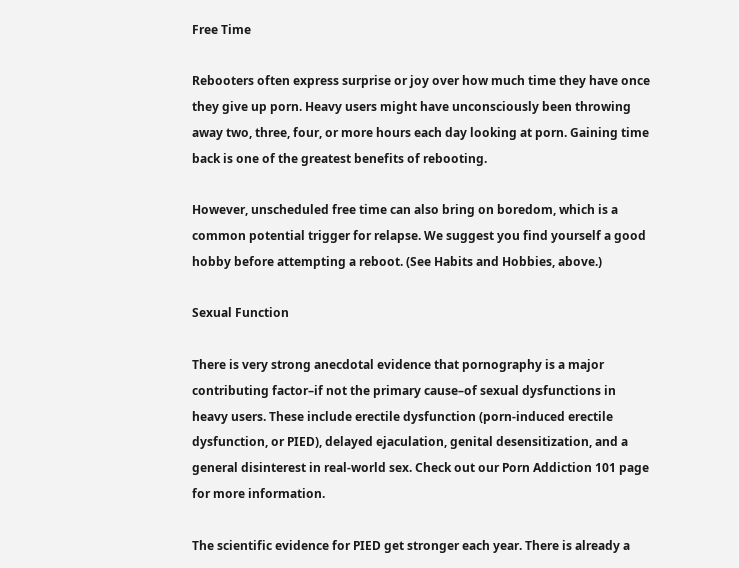Free Time

Rebooters often express surprise or joy over how much time they have once they give up porn. Heavy users might have unconsciously been throwing away two, three, four, or more hours each day looking at porn. Gaining time back is one of the greatest benefits of rebooting.

However, unscheduled free time can also bring on boredom, which is a common potential trigger for relapse. We suggest you find yourself a good hobby before attempting a reboot. (See Habits and Hobbies, above.)

Sexual Function

There is very strong anecdotal evidence that pornography is a major contributing factor–if not the primary cause–of sexual dysfunctions in heavy users. These include erectile dysfunction (porn-induced erectile dysfunction, or PIED), delayed ejaculation, genital desensitization, and a general disinterest in real-world sex. Check out our Porn Addiction 101 page for more information.

The scientific evidence for PIED get stronger each year. There is already a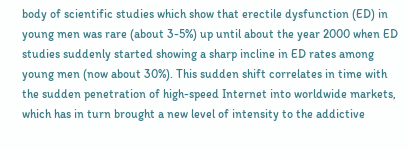body of scientific studies which show that erectile dysfunction (ED) in young men was rare (about 3-5%) up until about the year 2000 when ED studies suddenly started showing a sharp incline in ED rates among young men (now about 30%). This sudden shift correlates in time with the sudden penetration of high-speed Internet into worldwide markets, which has in turn brought a new level of intensity to the addictive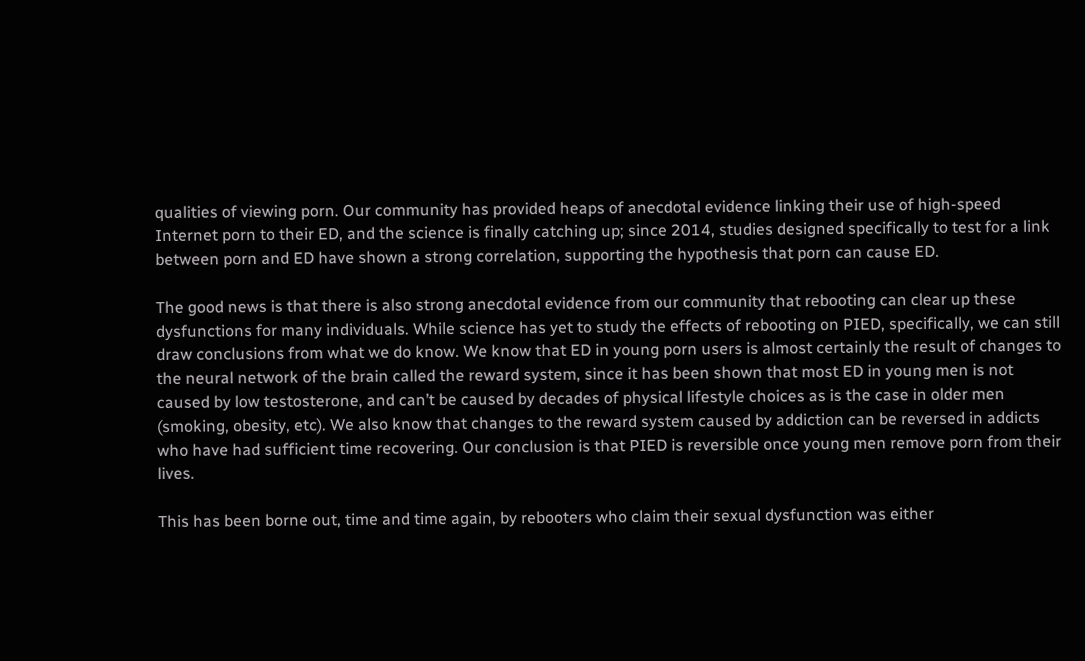qualities of viewing porn. Our community has provided heaps of anecdotal evidence linking their use of high-speed Internet porn to their ED, and the science is finally catching up; since 2014, studies designed specifically to test for a link between porn and ED have shown a strong correlation, supporting the hypothesis that porn can cause ED.

The good news is that there is also strong anecdotal evidence from our community that rebooting can clear up these dysfunctions for many individuals. While science has yet to study the effects of rebooting on PIED, specifically, we can still draw conclusions from what we do know. We know that ED in young porn users is almost certainly the result of changes to the neural network of the brain called the reward system, since it has been shown that most ED in young men is not caused by low testosterone, and can’t be caused by decades of physical lifestyle choices as is the case in older men (smoking, obesity, etc). We also know that changes to the reward system caused by addiction can be reversed in addicts who have had sufficient time recovering. Our conclusion is that PIED is reversible once young men remove porn from their lives.

This has been borne out, time and time again, by rebooters who claim their sexual dysfunction was either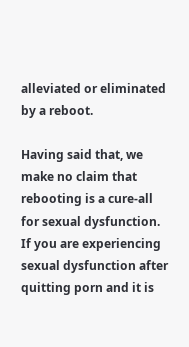alleviated or eliminated by a reboot.

Having said that, we make no claim that rebooting is a cure-all for sexual dysfunction. If you are experiencing sexual dysfunction after quitting porn and it is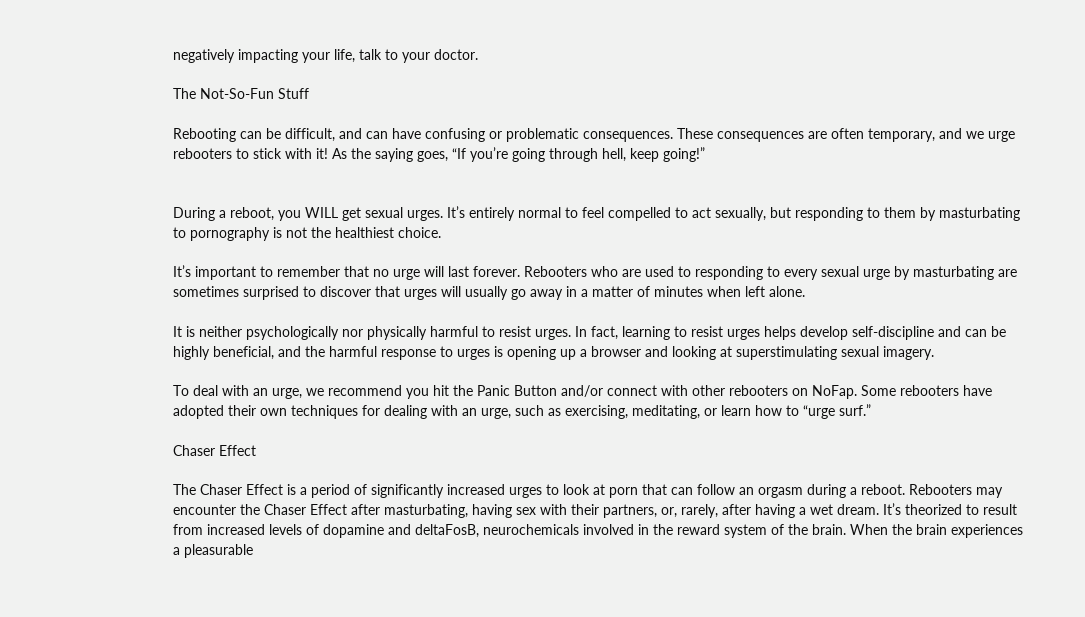negatively impacting your life, talk to your doctor.

The Not-So-Fun Stuff

Rebooting can be difficult, and can have confusing or problematic consequences. These consequences are often temporary, and we urge rebooters to stick with it! As the saying goes, “If you’re going through hell, keep going!”


During a reboot, you WILL get sexual urges. It’s entirely normal to feel compelled to act sexually, but responding to them by masturbating to pornography is not the healthiest choice.

It’s important to remember that no urge will last forever. Rebooters who are used to responding to every sexual urge by masturbating are sometimes surprised to discover that urges will usually go away in a matter of minutes when left alone.

It is neither psychologically nor physically harmful to resist urges. In fact, learning to resist urges helps develop self-discipline and can be highly beneficial, and the harmful response to urges is opening up a browser and looking at superstimulating sexual imagery.

To deal with an urge, we recommend you hit the Panic Button and/or connect with other rebooters on NoFap. Some rebooters have adopted their own techniques for dealing with an urge, such as exercising, meditating, or learn how to “urge surf.”

Chaser Effect

The Chaser Effect is a period of significantly increased urges to look at porn that can follow an orgasm during a reboot. Rebooters may encounter the Chaser Effect after masturbating, having sex with their partners, or, rarely, after having a wet dream. It’s theorized to result from increased levels of dopamine and deltaFosB, neurochemicals involved in the reward system of the brain. When the brain experiences a pleasurable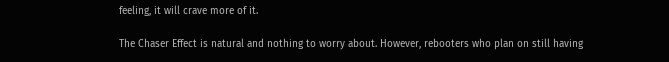feeling, it will crave more of it.

The Chaser Effect is natural and nothing to worry about. However, rebooters who plan on still having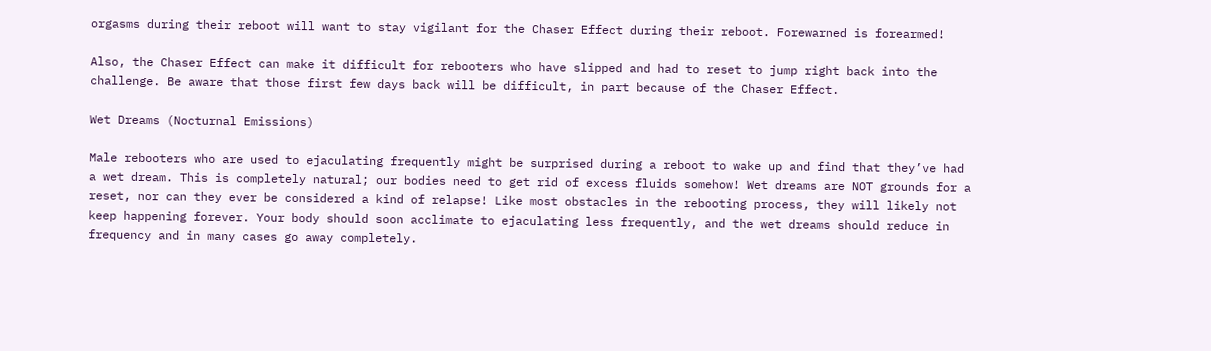orgasms during their reboot will want to stay vigilant for the Chaser Effect during their reboot. Forewarned is forearmed!

Also, the Chaser Effect can make it difficult for rebooters who have slipped and had to reset to jump right back into the challenge. Be aware that those first few days back will be difficult, in part because of the Chaser Effect.

Wet Dreams (Nocturnal Emissions)

Male rebooters who are used to ejaculating frequently might be surprised during a reboot to wake up and find that they’ve had a wet dream. This is completely natural; our bodies need to get rid of excess fluids somehow! Wet dreams are NOT grounds for a reset, nor can they ever be considered a kind of relapse! Like most obstacles in the rebooting process, they will likely not keep happening forever. Your body should soon acclimate to ejaculating less frequently, and the wet dreams should reduce in frequency and in many cases go away completely.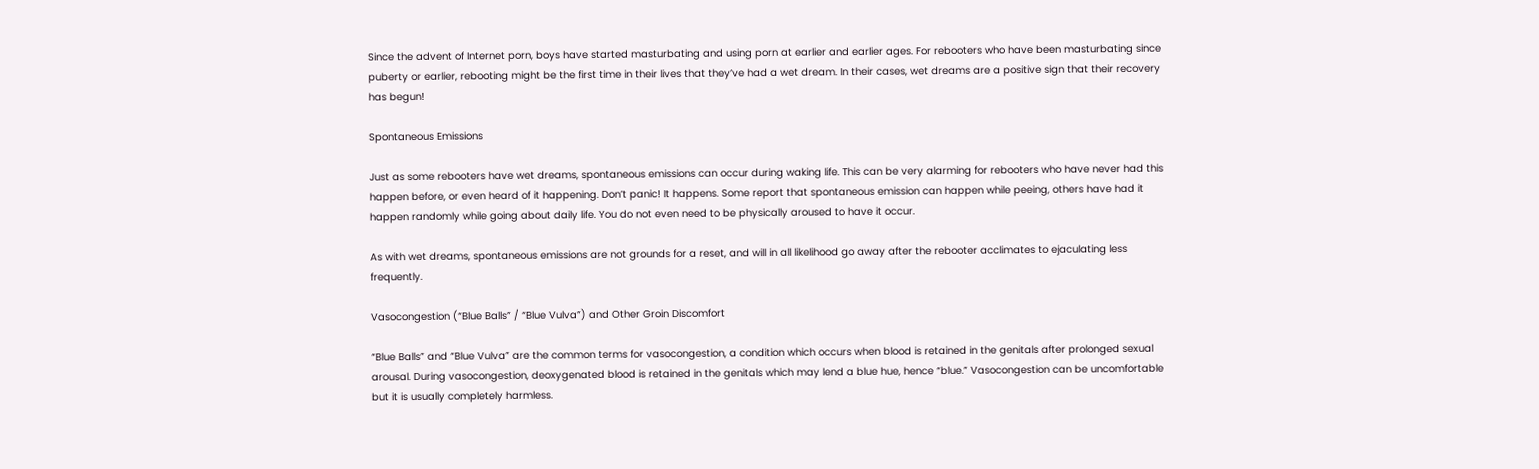Since the advent of Internet porn, boys have started masturbating and using porn at earlier and earlier ages. For rebooters who have been masturbating since puberty or earlier, rebooting might be the first time in their lives that they’ve had a wet dream. In their cases, wet dreams are a positive sign that their recovery has begun!

Spontaneous Emissions

Just as some rebooters have wet dreams, spontaneous emissions can occur during waking life. This can be very alarming for rebooters who have never had this happen before, or even heard of it happening. Don’t panic! It happens. Some report that spontaneous emission can happen while peeing, others have had it happen randomly while going about daily life. You do not even need to be physically aroused to have it occur.

As with wet dreams, spontaneous emissions are not grounds for a reset, and will in all likelihood go away after the rebooter acclimates to ejaculating less frequently.

Vasocongestion (“Blue Balls” / “Blue Vulva”) and Other Groin Discomfort

“Blue Balls” and “Blue Vulva” are the common terms for vasocongestion, a condition which occurs when blood is retained in the genitals after prolonged sexual arousal. During vasocongestion, deoxygenated blood is retained in the genitals which may lend a blue hue, hence “blue.” Vasocongestion can be uncomfortable but it is usually completely harmless.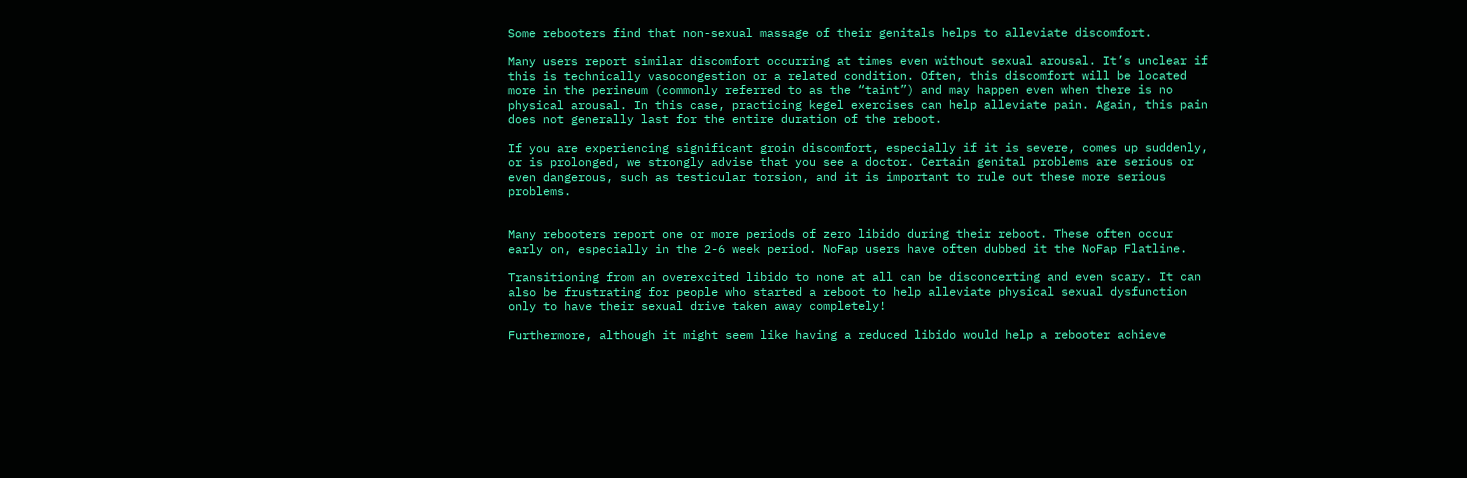Some rebooters find that non-sexual massage of their genitals helps to alleviate discomfort.

Many users report similar discomfort occurring at times even without sexual arousal. It’s unclear if this is technically vasocongestion or a related condition. Often, this discomfort will be located more in the perineum (commonly referred to as the “taint”) and may happen even when there is no physical arousal. In this case, practicing kegel exercises can help alleviate pain. Again, this pain does not generally last for the entire duration of the reboot.

If you are experiencing significant groin discomfort, especially if it is severe, comes up suddenly, or is prolonged, we strongly advise that you see a doctor. Certain genital problems are serious or even dangerous, such as testicular torsion, and it is important to rule out these more serious problems.


Many rebooters report one or more periods of zero libido during their reboot. These often occur early on, especially in the 2-6 week period. NoFap users have often dubbed it the NoFap Flatline.

Transitioning from an overexcited libido to none at all can be disconcerting and even scary. It can also be frustrating for people who started a reboot to help alleviate physical sexual dysfunction only to have their sexual drive taken away completely!

Furthermore, although it might seem like having a reduced libido would help a rebooter achieve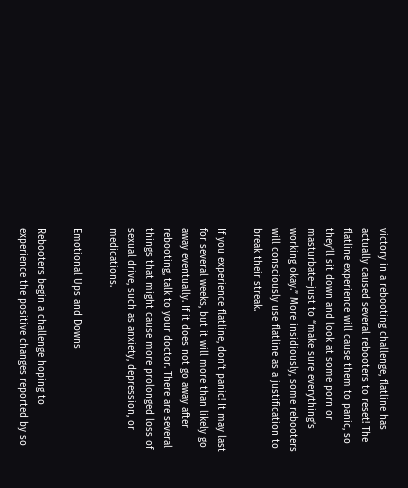victory in a rebooting challenge, flatline has actually caused several rebooters to reset! The flatline experience will cause them to panic, so they’ll sit down and look at some porn or masturbate–just to “make sure everything’s working okay.” More insidiously, some rebooters will consciously use flatline as a justification to break their streak.

If you experience flatline, don’t panic! It may last for several weeks, but it will more than likely go away eventually. If it does not go away after rebooting, talk to your doctor. There are several things that might cause more prolonged loss of sexual drive, such as anxiety, depression, or medications.

Emotional Ups and Downs

Rebooters begin a challenge hoping to experience the positive changes reported by so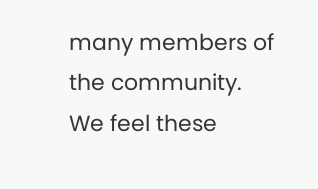many members of the community. We feel these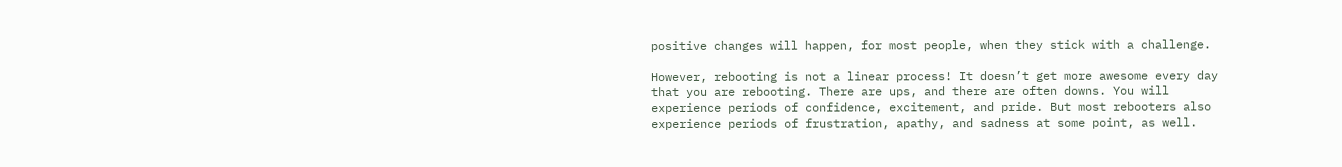positive changes will happen, for most people, when they stick with a challenge.

However, rebooting is not a linear process! It doesn’t get more awesome every day that you are rebooting. There are ups, and there are often downs. You will experience periods of confidence, excitement, and pride. But most rebooters also experience periods of frustration, apathy, and sadness at some point, as well.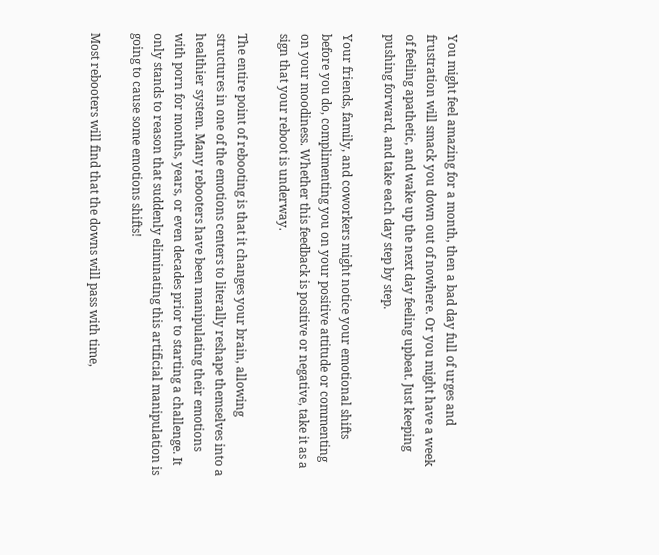You might feel amazing for a month, then a bad day full of urges and frustration will smack you down out of nowhere. Or you might have a week of feeling apathetic, and wake up the next day feeling upbeat. Just keeping pushing forward, and take each day step by step.

Your friends, family, and coworkers might notice your emotional shifts before you do, complimenting you on your positive attitude or commenting on your moodiness. Whether this feedback is positive or negative, take it as a sign that your reboot is underway.

The entire point of rebooting is that it changes your brain, allowing structures in one of the emotions centers to literally reshape themselves into a healthier system. Many rebooters have been manipulating their emotions with porn for months, years, or even decades prior to starting a challenge. It only stands to reason that suddenly eliminating this artificial manipulation is going to cause some emotions shifts!

Most rebooters will find that the downs will pass with time,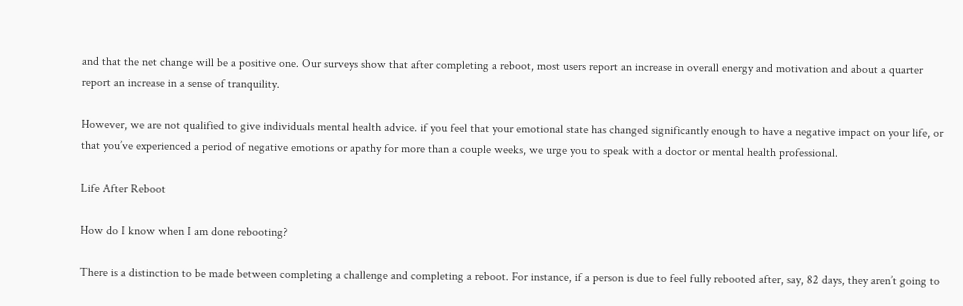and that the net change will be a positive one. Our surveys show that after completing a reboot, most users report an increase in overall energy and motivation and about a quarter report an increase in a sense of tranquility.

However, we are not qualified to give individuals mental health advice. if you feel that your emotional state has changed significantly enough to have a negative impact on your life, or that you’ve experienced a period of negative emotions or apathy for more than a couple weeks, we urge you to speak with a doctor or mental health professional.

Life After Reboot

How do I know when I am done rebooting?

There is a distinction to be made between completing a challenge and completing a reboot. For instance, if a person is due to feel fully rebooted after, say, 82 days, they aren’t going to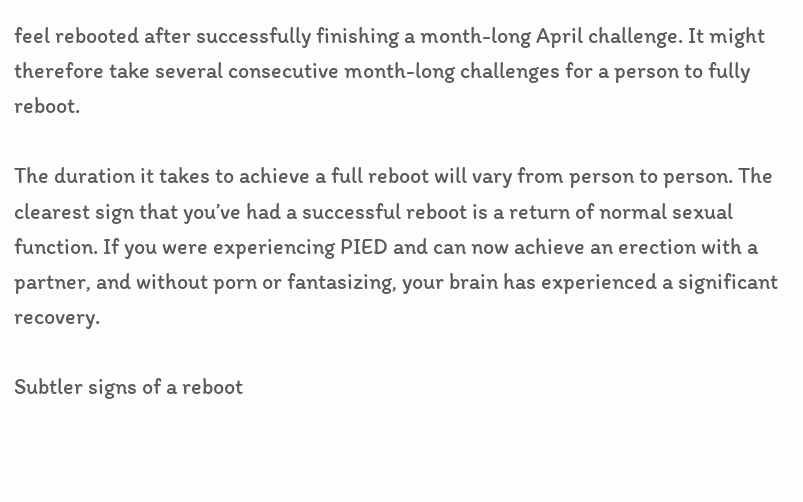feel rebooted after successfully finishing a month-long April challenge. It might therefore take several consecutive month-long challenges for a person to fully reboot.

The duration it takes to achieve a full reboot will vary from person to person. The clearest sign that you’ve had a successful reboot is a return of normal sexual function. If you were experiencing PIED and can now achieve an erection with a partner, and without porn or fantasizing, your brain has experienced a significant recovery.

Subtler signs of a reboot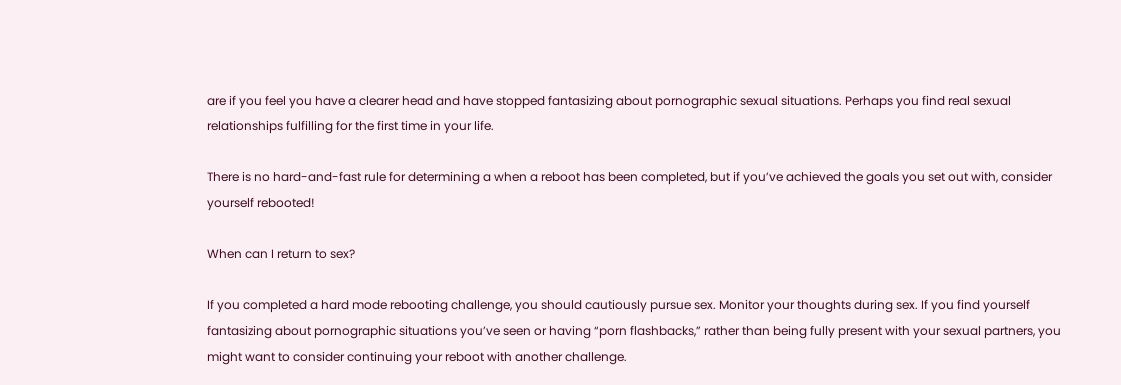are if you feel you have a clearer head and have stopped fantasizing about pornographic sexual situations. Perhaps you find real sexual relationships fulfilling for the first time in your life.

There is no hard-and-fast rule for determining a when a reboot has been completed, but if you’ve achieved the goals you set out with, consider yourself rebooted!

When can I return to sex?

If you completed a hard mode rebooting challenge, you should cautiously pursue sex. Monitor your thoughts during sex. If you find yourself fantasizing about pornographic situations you’ve seen or having “porn flashbacks,” rather than being fully present with your sexual partners, you might want to consider continuing your reboot with another challenge.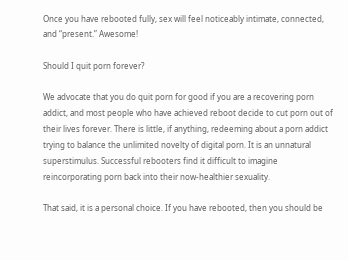Once you have rebooted fully, sex will feel noticeably intimate, connected, and “present.” Awesome!

Should I quit porn forever?

We advocate that you do quit porn for good if you are a recovering porn addict, and most people who have achieved reboot decide to cut porn out of their lives forever. There is little, if anything, redeeming about a porn addict trying to balance the unlimited novelty of digital porn. It is an unnatural superstimulus. Successful rebooters find it difficult to imagine reincorporating porn back into their now-healthier sexuality.

That said, it is a personal choice. If you have rebooted, then you should be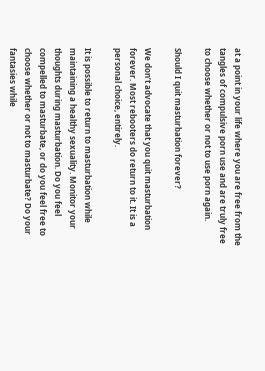at a point in your life where you are free from the tangles of compulsive porn use and are truly free to choose whether or not to use porn again.

Should I quit masturbation forever?

We don’t advocate that you quit masturbation forever. Most rebooters do return to it. It is a personal choice, entirely.

It is possible to return to masturbation while maintaining a healthy sexuality. Monitor your thoughts during masturbation. Do you feel compelled to masturbate, or do you feel free to choose whether or not to masturbate? Do your fantasies while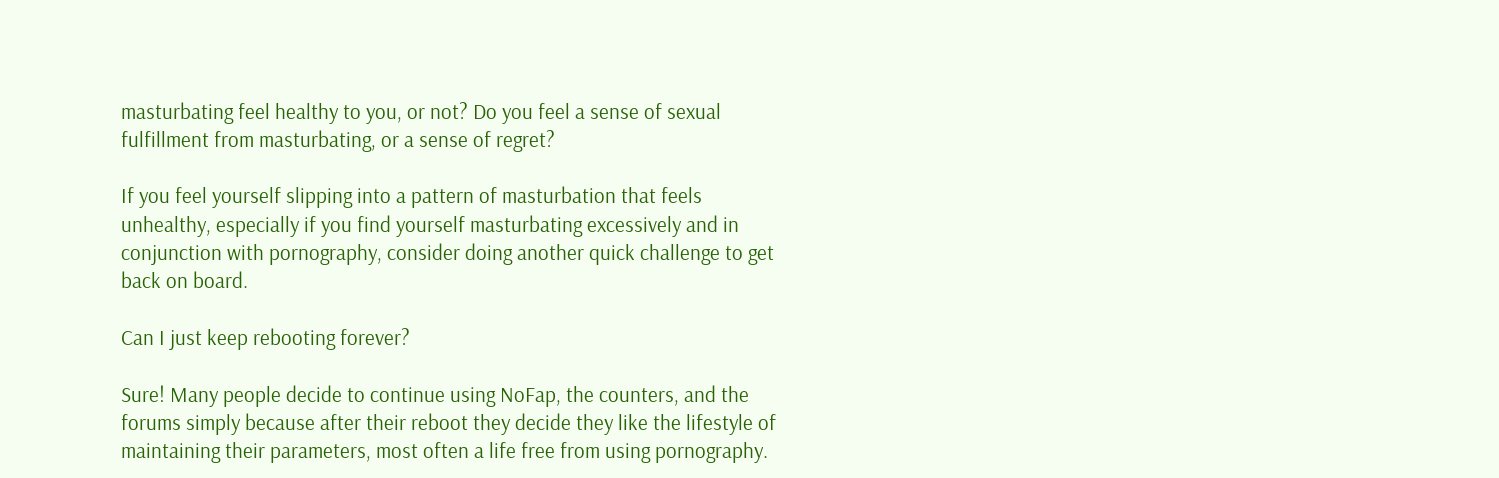masturbating feel healthy to you, or not? Do you feel a sense of sexual fulfillment from masturbating, or a sense of regret?

If you feel yourself slipping into a pattern of masturbation that feels unhealthy, especially if you find yourself masturbating excessively and in conjunction with pornography, consider doing another quick challenge to get back on board.

Can I just keep rebooting forever?

Sure! Many people decide to continue using NoFap, the counters, and the forums simply because after their reboot they decide they like the lifestyle of maintaining their parameters, most often a life free from using pornography.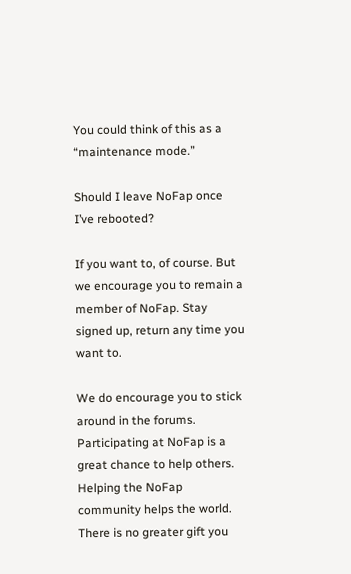You could think of this as a “maintenance mode.”

Should I leave NoFap once I’ve rebooted?

If you want to, of course. But we encourage you to remain a member of NoFap. Stay signed up, return any time you want to.

We do encourage you to stick around in the forums. Participating at NoFap is a great chance to help others. Helping the NoFap community helps the world. There is no greater gift you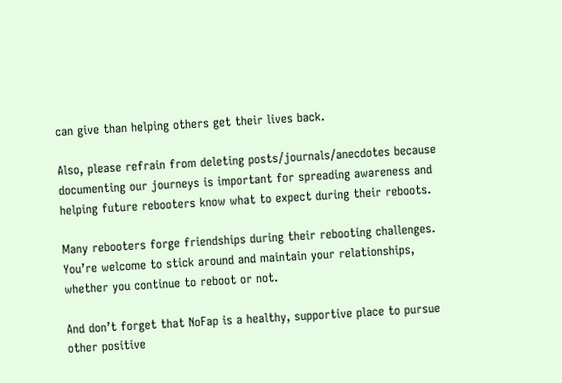can give than helping others get their lives back.

Also, please refrain from deleting posts/journals/anecdotes because documenting our journeys is important for spreading awareness and helping future rebooters know what to expect during their reboots.

Many rebooters forge friendships during their rebooting challenges. You’re welcome to stick around and maintain your relationships, whether you continue to reboot or not.

And don’t forget that NoFap is a healthy, supportive place to pursue other positive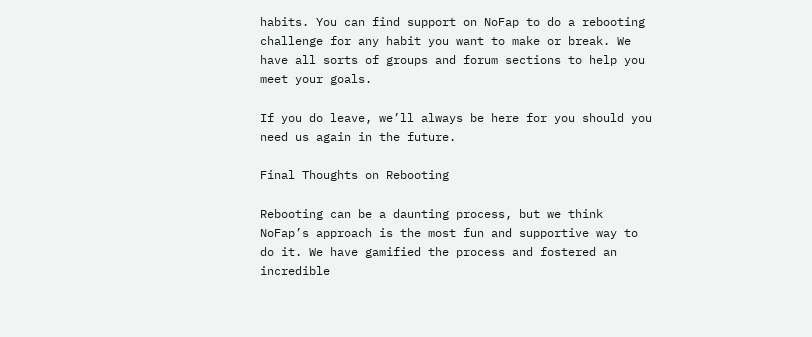habits. You can find support on NoFap to do a rebooting challenge for any habit you want to make or break. We have all sorts of groups and forum sections to help you meet your goals.

If you do leave, we’ll always be here for you should you need us again in the future.

Final Thoughts on Rebooting

Rebooting can be a daunting process, but we think NoFap’s approach is the most fun and supportive way to do it. We have gamified the process and fostered an incredible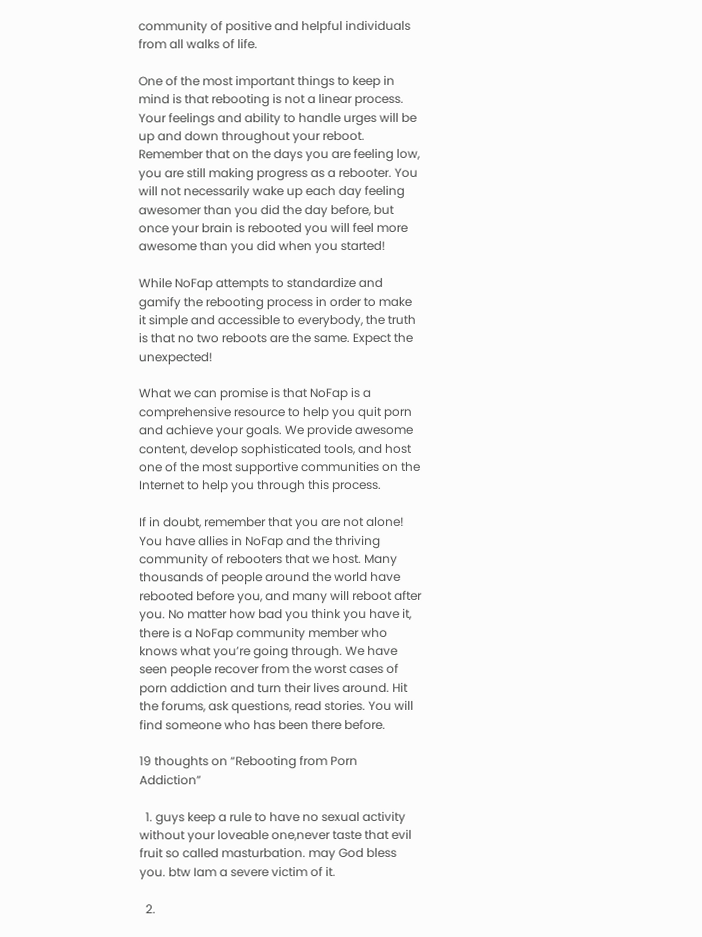community of positive and helpful individuals from all walks of life.

One of the most important things to keep in mind is that rebooting is not a linear process. Your feelings and ability to handle urges will be up and down throughout your reboot. Remember that on the days you are feeling low, you are still making progress as a rebooter. You will not necessarily wake up each day feeling awesomer than you did the day before, but once your brain is rebooted you will feel more awesome than you did when you started!

While NoFap attempts to standardize and gamify the rebooting process in order to make it simple and accessible to everybody, the truth is that no two reboots are the same. Expect the unexpected!

What we can promise is that NoFap is a comprehensive resource to help you quit porn and achieve your goals. We provide awesome content, develop sophisticated tools, and host one of the most supportive communities on the Internet to help you through this process.

If in doubt, remember that you are not alone! You have allies in NoFap and the thriving community of rebooters that we host. Many thousands of people around the world have rebooted before you, and many will reboot after you. No matter how bad you think you have it, there is a NoFap community member who knows what you’re going through. We have seen people recover from the worst cases of porn addiction and turn their lives around. Hit the forums, ask questions, read stories. You will find someone who has been there before.

19 thoughts on “Rebooting from Porn Addiction”

  1. guys keep a rule to have no sexual activity without your loveable one,never taste that evil fruit so called masturbation. may God bless you. btw Iam a severe victim of it.

  2.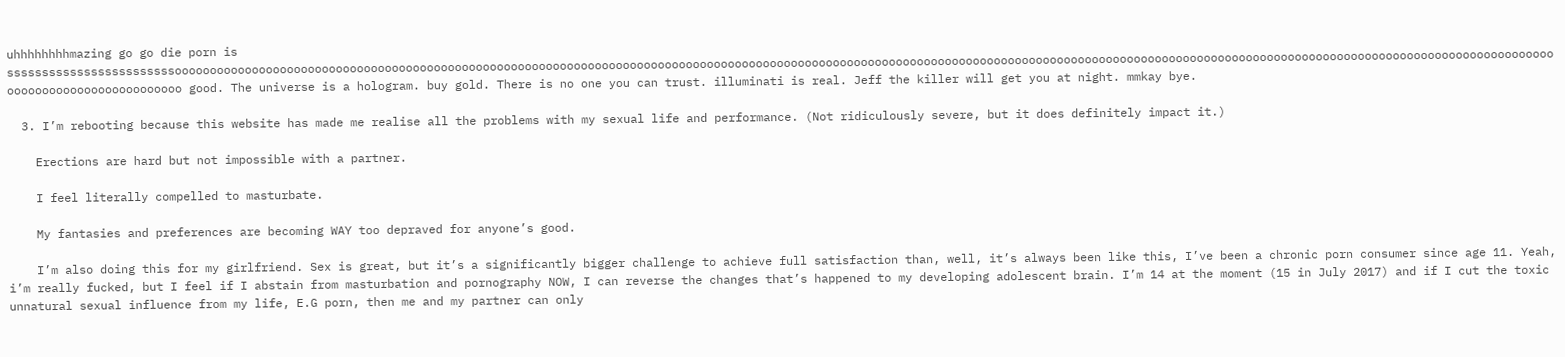uhhhhhhhhmazing go go die porn is ssssssssssssssssssssssssoooooooooooooooooooooooooooooooooooooooooooooooooooooooooooooooooooooooooooooooooooooooooooooooooooooooooooooooooooooooooooooooooooooooooooooooooooooooooooooooooooooooooooooooooooooooooooooooooooooooooooooooooooooooooooooo good. The universe is a hologram. buy gold. There is no one you can trust. illuminati is real. Jeff the killer will get you at night. mmkay bye.

  3. I’m rebooting because this website has made me realise all the problems with my sexual life and performance. (Not ridiculously severe, but it does definitely impact it.)

    Erections are hard but not impossible with a partner.

    I feel literally compelled to masturbate.

    My fantasies and preferences are becoming WAY too depraved for anyone’s good.

    I’m also doing this for my girlfriend. Sex is great, but it’s a significantly bigger challenge to achieve full satisfaction than, well, it’s always been like this, I’ve been a chronic porn consumer since age 11. Yeah, i’m really fucked, but I feel if I abstain from masturbation and pornography NOW, I can reverse the changes that’s happened to my developing adolescent brain. I’m 14 at the moment (15 in July 2017) and if I cut the toxic unnatural sexual influence from my life, E.G porn, then me and my partner can only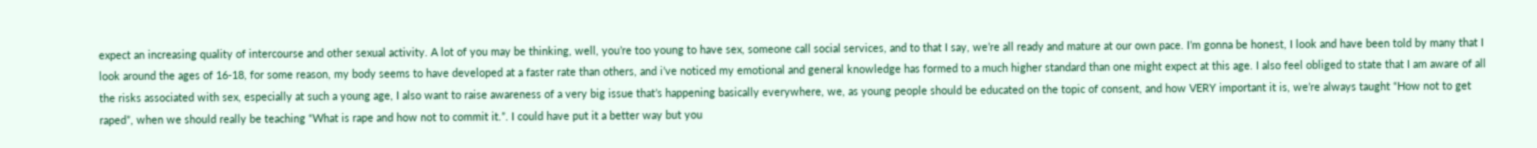expect an increasing quality of intercourse and other sexual activity. A lot of you may be thinking, well, you’re too young to have sex, someone call social services, and to that I say, we’re all ready and mature at our own pace. I’m gonna be honest, I look and have been told by many that I look around the ages of 16-18, for some reason, my body seems to have developed at a faster rate than others, and i’ve noticed my emotional and general knowledge has formed to a much higher standard than one might expect at this age. I also feel obliged to state that I am aware of all the risks associated with sex, especially at such a young age, I also want to raise awareness of a very big issue that’s happening basically everywhere, we, as young people should be educated on the topic of consent, and how VERY important it is, we’re always taught “How not to get raped”, when we should really be teaching “What is rape and how not to commit it.”. I could have put it a better way but you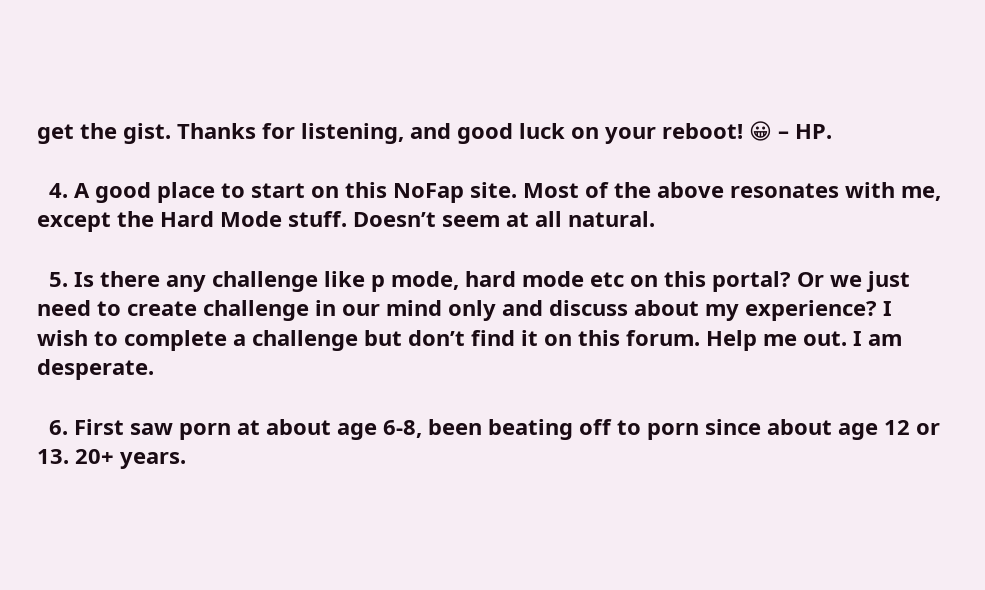get the gist. Thanks for listening, and good luck on your reboot! 😀 – HP.

  4. A good place to start on this NoFap site. Most of the above resonates with me, except the Hard Mode stuff. Doesn’t seem at all natural.

  5. Is there any challenge like p mode, hard mode etc on this portal? Or we just need to create challenge in our mind only and discuss about my experience? I wish to complete a challenge but don’t find it on this forum. Help me out. I am desperate.

  6. First saw porn at about age 6-8, been beating off to porn since about age 12 or 13. 20+ years.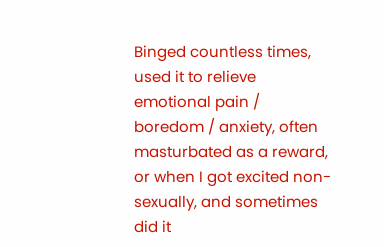Binged countless times, used it to relieve emotional pain / boredom / anxiety, often masturbated as a reward, or when I got excited non-sexually, and sometimes did it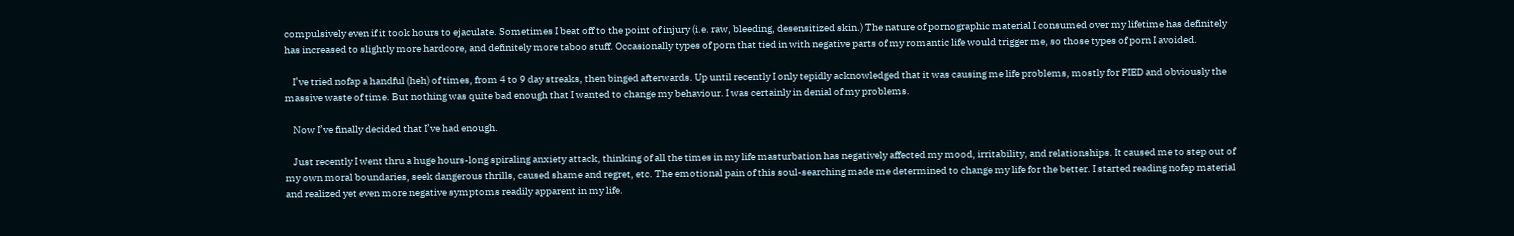compulsively even if it took hours to ejaculate. Sometimes I beat off to the point of injury (i.e. raw, bleeding, desensitized skin.) The nature of pornographic material I consumed over my lifetime has definitely has increased to slightly more hardcore, and definitely more taboo stuff. Occasionally types of porn that tied in with negative parts of my romantic life would trigger me, so those types of porn I avoided.

    I’ve tried nofap a handful (heh) of times, from 4 to 9 day streaks, then binged afterwards. Up until recently I only tepidly acknowledged that it was causing me life problems, mostly for PIED and obviously the massive waste of time. But nothing was quite bad enough that I wanted to change my behaviour. I was certainly in denial of my problems.

    Now I’ve finally decided that I’ve had enough.

    Just recently I went thru a huge hours-long spiraling anxiety attack, thinking of all the times in my life masturbation has negatively affected my mood, irritability, and relationships. It caused me to step out of my own moral boundaries, seek dangerous thrills, caused shame and regret, etc. The emotional pain of this soul-searching made me determined to change my life for the better. I started reading nofap material and realized yet even more negative symptoms readily apparent in my life.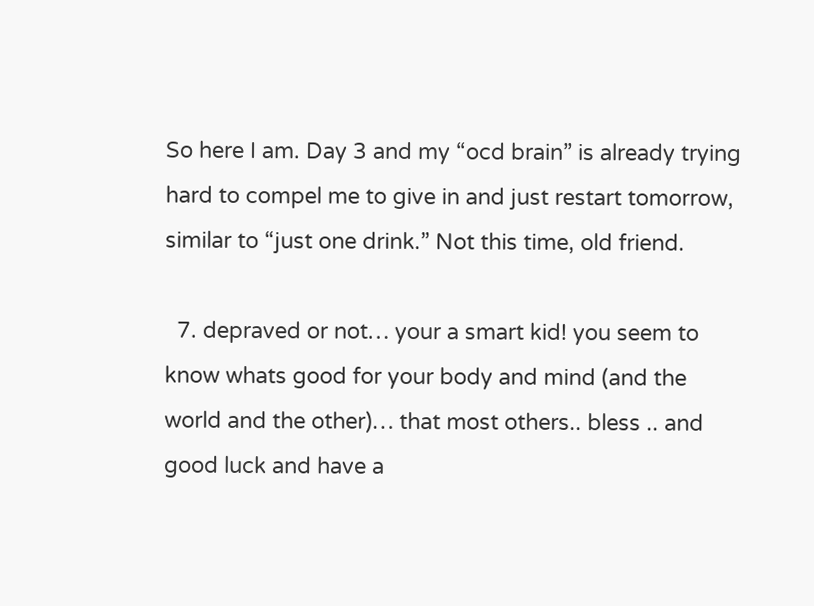So here I am. Day 3 and my “ocd brain” is already trying hard to compel me to give in and just restart tomorrow, similar to “just one drink.” Not this time, old friend.

  7. depraved or not… your a smart kid! you seem to know whats good for your body and mind (and the world and the other)… that most others.. bless .. and good luck and have a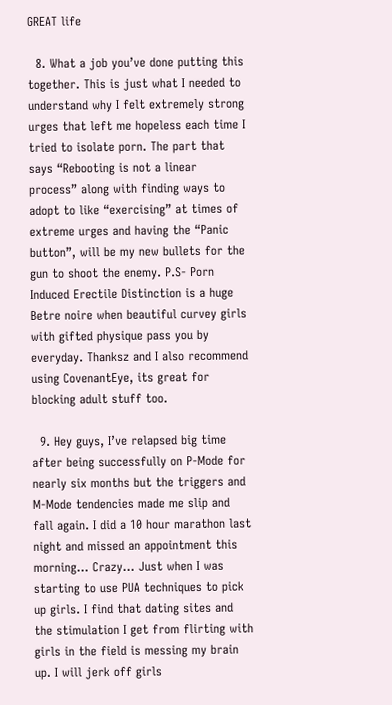GREAT life

  8. What a job you’ve done putting this together. This is just what I needed to understand why I felt extremely strong urges that left me hopeless each time I tried to isolate porn. The part that says “Rebooting is not a linear process” along with finding ways to adopt to like “exercising” at times of extreme urges and having the “Panic button”, will be my new bullets for the gun to shoot the enemy. P.S- Porn Induced Erectile Distinction is a huge Betre noire when beautiful curvey girls with gifted physique pass you by everyday. Thanksz and I also recommend using CovenantEye, its great for blocking adult stuff too.

  9. Hey guys, I’ve relapsed big time after being successfully on P-Mode for nearly six months but the triggers and M-Mode tendencies made me slip and fall again. I did a 10 hour marathon last night and missed an appointment this morning… Crazy… Just when I was starting to use PUA techniques to pick up girls. I find that dating sites and the stimulation I get from flirting with girls in the field is messing my brain up. I will jerk off girls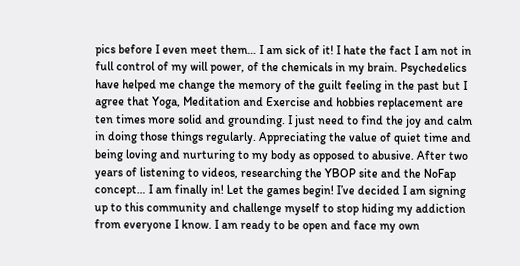pics before I even meet them… I am sick of it! I hate the fact I am not in full control of my will power, of the chemicals in my brain. Psychedelics have helped me change the memory of the guilt feeling in the past but I agree that Yoga, Meditation and Exercise and hobbies replacement are ten times more solid and grounding. I just need to find the joy and calm in doing those things regularly. Appreciating the value of quiet time and being loving and nurturing to my body as opposed to abusive. After two years of listening to videos, researching the YBOP site and the NoFap concept… I am finally in! Let the games begin! I’ve decided I am signing up to this community and challenge myself to stop hiding my addiction from everyone I know. I am ready to be open and face my own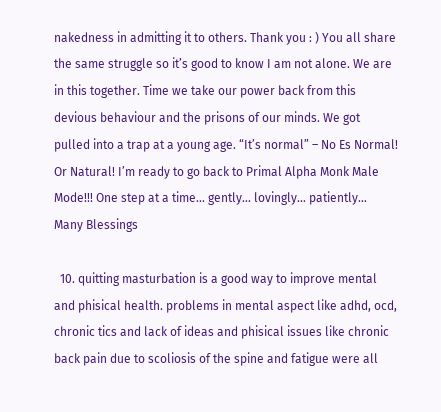nakedness in admitting it to others. Thank you : ) You all share the same struggle so it’s good to know I am not alone. We are in this together. Time we take our power back from this devious behaviour and the prisons of our minds. We got pulled into a trap at a young age. “It’s normal” – No Es Normal! Or Natural! I’m ready to go back to Primal Alpha Monk Male Mode!!! One step at a time… gently… lovingly… patiently… Many Blessings

  10. quitting masturbation is a good way to improve mental and phisical health. problems in mental aspect like adhd, ocd, chronic tics and lack of ideas and phisical issues like chronic back pain due to scoliosis of the spine and fatigue were all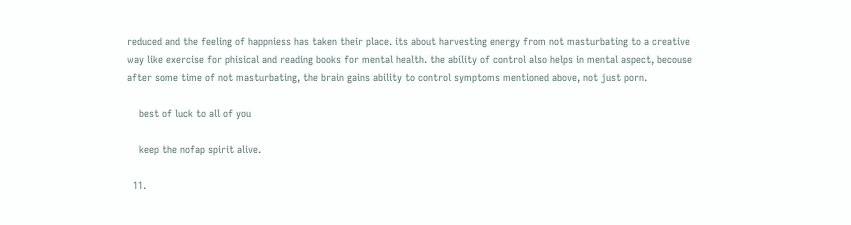reduced and the feeling of happniess has taken their place. its about harvesting energy from not masturbating to a creative way like exercise for phisical and reading books for mental health. the ability of control also helps in mental aspect, becouse after some time of not masturbating, the brain gains ability to control symptoms mentioned above, not just porn.

    best of luck to all of you

    keep the nofap spirit alive.

  11.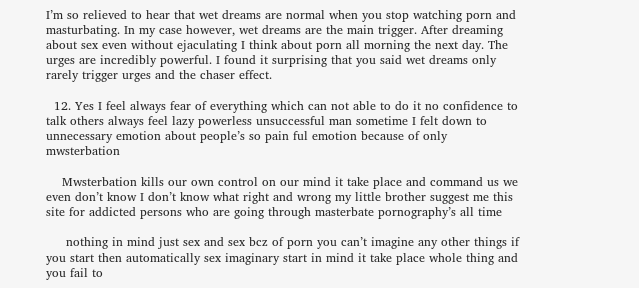I’m so relieved to hear that wet dreams are normal when you stop watching porn and masturbating. In my case however, wet dreams are the main trigger. After dreaming about sex even without ejaculating I think about porn all morning the next day. The urges are incredibly powerful. I found it surprising that you said wet dreams only rarely trigger urges and the chaser effect.

  12. Yes I feel always fear of everything which can not able to do it no confidence to talk others always feel lazy powerless unsuccessful man sometime I felt down to unnecessary emotion about people’s so pain ful emotion because of only mwsterbation

    Mwsterbation kills our own control on our mind it take place and command us we even don’t know I don’t know what right and wrong my little brother suggest me this site for addicted persons who are going through masterbate pornography’s all time

     nothing in mind just sex and sex bcz of porn you can’t imagine any other things if you start then automatically sex imaginary start in mind it take place whole thing and you fail to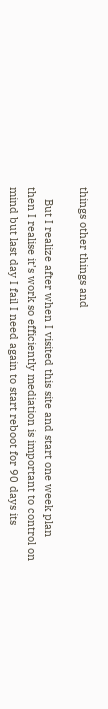things other things and

    But I realize after when I visited this site and start one week plan then I realise it’s work so efficiently mediation is important to control on mind but last day I fail I need again to start reboot for 90 days its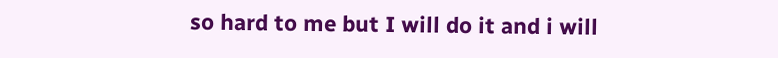so hard to me but I will do it and i will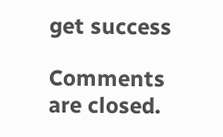get success

Comments are closed.